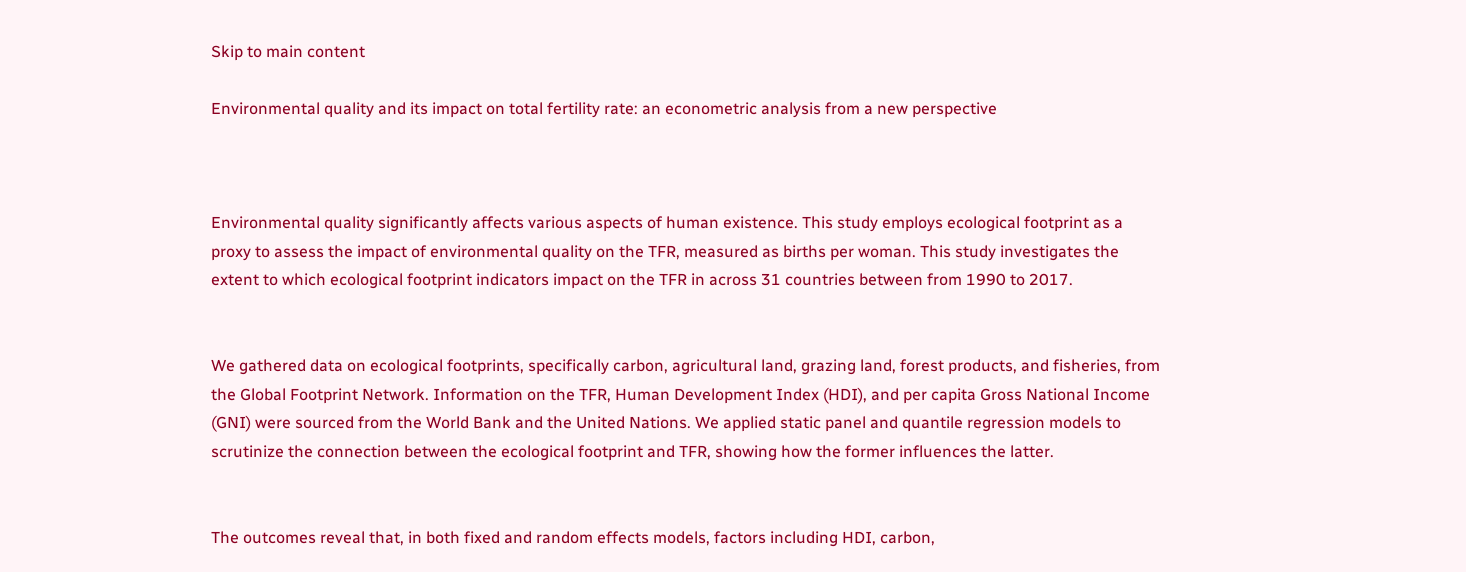Skip to main content

Environmental quality and its impact on total fertility rate: an econometric analysis from a new perspective



Environmental quality significantly affects various aspects of human existence. This study employs ecological footprint as a proxy to assess the impact of environmental quality on the TFR, measured as births per woman. This study investigates the extent to which ecological footprint indicators impact on the TFR in across 31 countries between from 1990 to 2017.


We gathered data on ecological footprints, specifically carbon, agricultural land, grazing land, forest products, and fisheries, from the Global Footprint Network. Information on the TFR, Human Development Index (HDI), and per capita Gross National Income (GNI) were sourced from the World Bank and the United Nations. We applied static panel and quantile regression models to scrutinize the connection between the ecological footprint and TFR, showing how the former influences the latter.


The outcomes reveal that, in both fixed and random effects models, factors including HDI, carbon,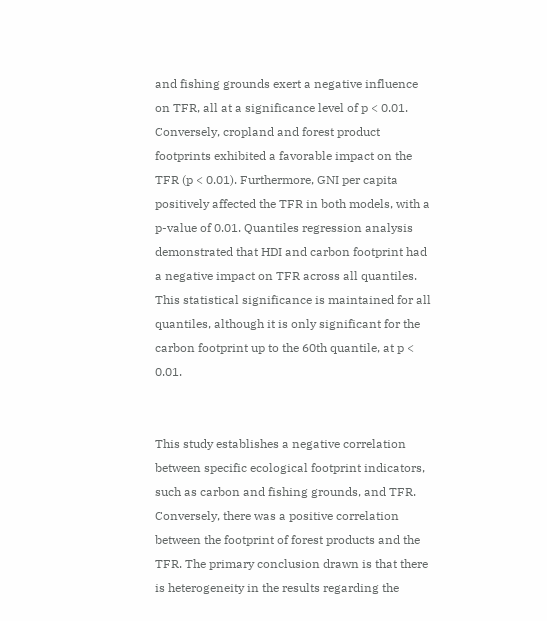and fishing grounds exert a negative influence on TFR, all at a significance level of p < 0.01. Conversely, cropland and forest product footprints exhibited a favorable impact on the TFR (p < 0.01). Furthermore, GNI per capita positively affected the TFR in both models, with a p-value of 0.01. Quantiles regression analysis demonstrated that HDI and carbon footprint had a negative impact on TFR across all quantiles. This statistical significance is maintained for all quantiles, although it is only significant for the carbon footprint up to the 60th quantile, at p < 0.01.


This study establishes a negative correlation between specific ecological footprint indicators, such as carbon and fishing grounds, and TFR. Conversely, there was a positive correlation between the footprint of forest products and the TFR. The primary conclusion drawn is that there is heterogeneity in the results regarding the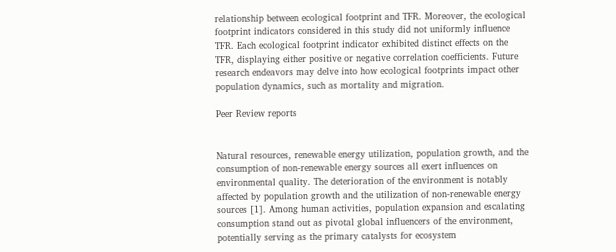relationship between ecological footprint and TFR. Moreover, the ecological footprint indicators considered in this study did not uniformly influence TFR. Each ecological footprint indicator exhibited distinct effects on the TFR, displaying either positive or negative correlation coefficients. Future research endeavors may delve into how ecological footprints impact other population dynamics, such as mortality and migration.

Peer Review reports


Natural resources, renewable energy utilization, population growth, and the consumption of non-renewable energy sources all exert influences on environmental quality. The deterioration of the environment is notably affected by population growth and the utilization of non-renewable energy sources [1]. Among human activities, population expansion and escalating consumption stand out as pivotal global influencers of the environment, potentially serving as the primary catalysts for ecosystem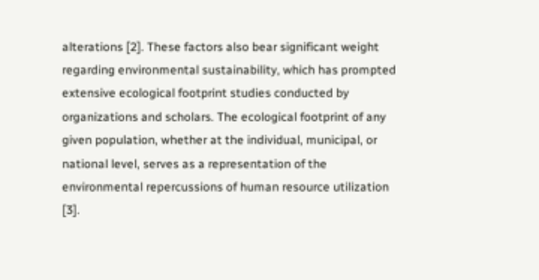alterations [2]. These factors also bear significant weight regarding environmental sustainability, which has prompted extensive ecological footprint studies conducted by organizations and scholars. The ecological footprint of any given population, whether at the individual, municipal, or national level, serves as a representation of the environmental repercussions of human resource utilization [3].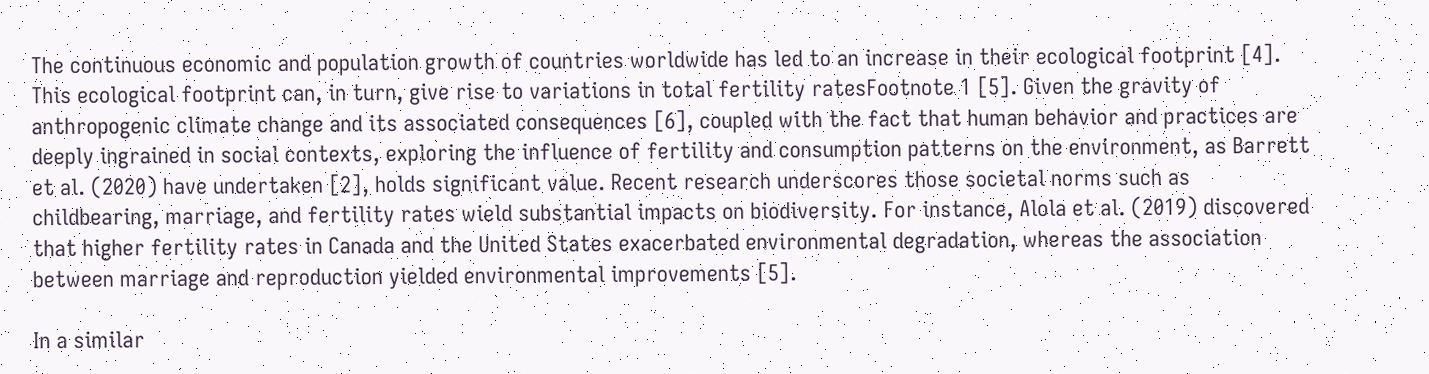The continuous economic and population growth of countries worldwide has led to an increase in their ecological footprint [4]. This ecological footprint can, in turn, give rise to variations in total fertility ratesFootnote 1 [5]. Given the gravity of anthropogenic climate change and its associated consequences [6], coupled with the fact that human behavior and practices are deeply ingrained in social contexts, exploring the influence of fertility and consumption patterns on the environment, as Barrett et al. (2020) have undertaken [2], holds significant value. Recent research underscores those societal norms such as childbearing, marriage, and fertility rates wield substantial impacts on biodiversity. For instance, Alola et al. (2019) discovered that higher fertility rates in Canada and the United States exacerbated environmental degradation, whereas the association between marriage and reproduction yielded environmental improvements [5].

In a similar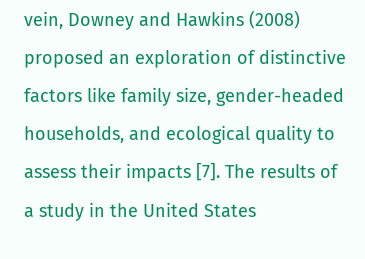vein, Downey and Hawkins (2008) proposed an exploration of distinctive factors like family size, gender-headed households, and ecological quality to assess their impacts [7]. The results of a study in the United States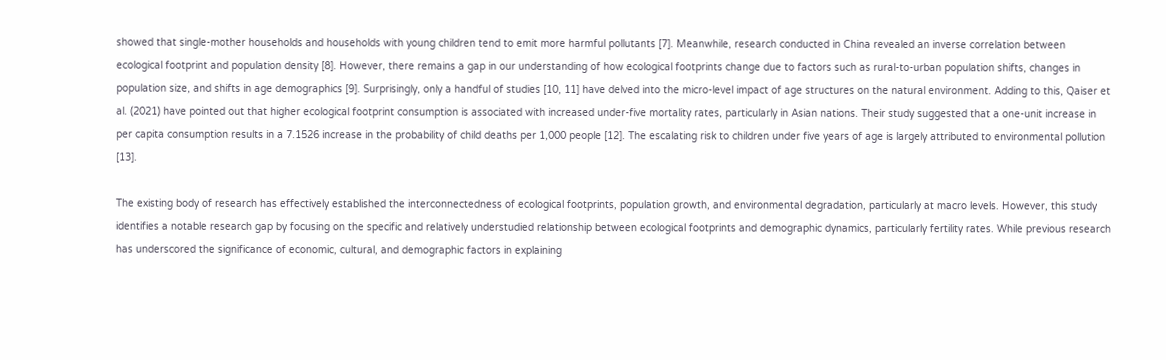showed that single-mother households and households with young children tend to emit more harmful pollutants [7]. Meanwhile, research conducted in China revealed an inverse correlation between ecological footprint and population density [8]. However, there remains a gap in our understanding of how ecological footprints change due to factors such as rural-to-urban population shifts, changes in population size, and shifts in age demographics [9]. Surprisingly, only a handful of studies [10, 11] have delved into the micro-level impact of age structures on the natural environment. Adding to this, Qaiser et al. (2021) have pointed out that higher ecological footprint consumption is associated with increased under-five mortality rates, particularly in Asian nations. Their study suggested that a one-unit increase in per capita consumption results in a 7.1526 increase in the probability of child deaths per 1,000 people [12]. The escalating risk to children under five years of age is largely attributed to environmental pollution [13].

The existing body of research has effectively established the interconnectedness of ecological footprints, population growth, and environmental degradation, particularly at macro levels. However, this study identifies a notable research gap by focusing on the specific and relatively understudied relationship between ecological footprints and demographic dynamics, particularly fertility rates. While previous research has underscored the significance of economic, cultural, and demographic factors in explaining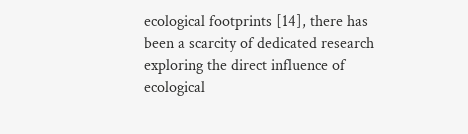ecological footprints [14], there has been a scarcity of dedicated research exploring the direct influence of ecological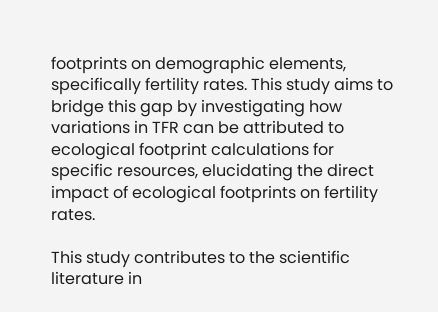footprints on demographic elements, specifically fertility rates. This study aims to bridge this gap by investigating how variations in TFR can be attributed to ecological footprint calculations for specific resources, elucidating the direct impact of ecological footprints on fertility rates.

This study contributes to the scientific literature in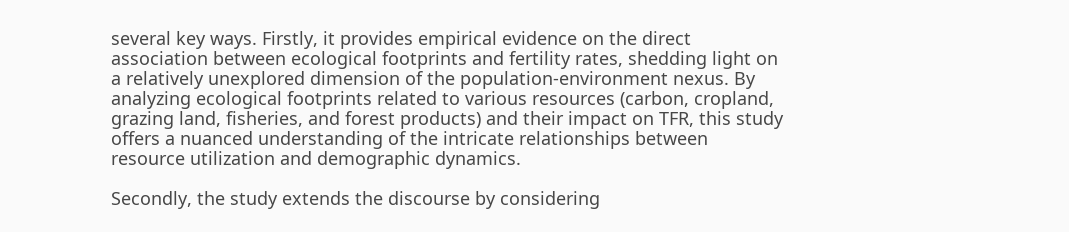several key ways. Firstly, it provides empirical evidence on the direct association between ecological footprints and fertility rates, shedding light on a relatively unexplored dimension of the population-environment nexus. By analyzing ecological footprints related to various resources (carbon, cropland, grazing land, fisheries, and forest products) and their impact on TFR, this study offers a nuanced understanding of the intricate relationships between resource utilization and demographic dynamics.

Secondly, the study extends the discourse by considering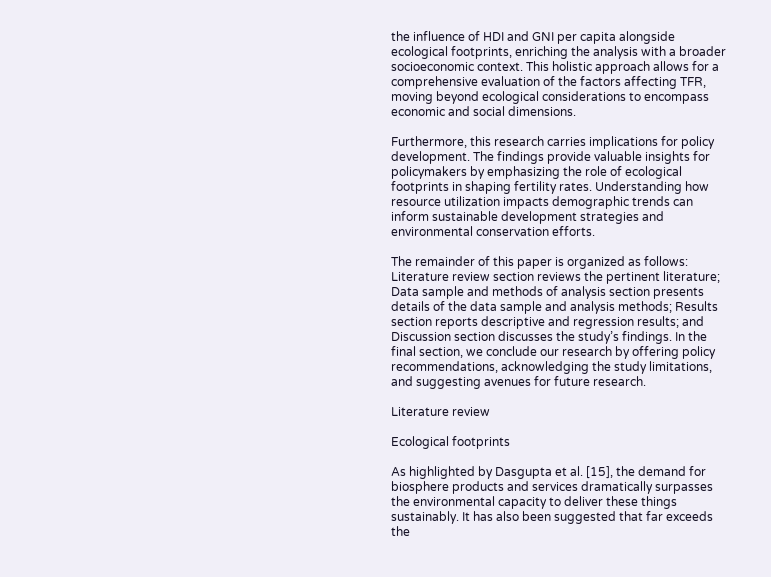the influence of HDI and GNI per capita alongside ecological footprints, enriching the analysis with a broader socioeconomic context. This holistic approach allows for a comprehensive evaluation of the factors affecting TFR, moving beyond ecological considerations to encompass economic and social dimensions.

Furthermore, this research carries implications for policy development. The findings provide valuable insights for policymakers by emphasizing the role of ecological footprints in shaping fertility rates. Understanding how resource utilization impacts demographic trends can inform sustainable development strategies and environmental conservation efforts.

The remainder of this paper is organized as follows: Literature review section reviews the pertinent literature; Data sample and methods of analysis section presents details of the data sample and analysis methods; Results section reports descriptive and regression results; and Discussion section discusses the study’s findings. In the final section, we conclude our research by offering policy recommendations, acknowledging the study limitations, and suggesting avenues for future research.

Literature review

Ecological footprints

As highlighted by Dasgupta et al. [15], the demand for biosphere products and services dramatically surpasses the environmental capacity to deliver these things sustainably. It has also been suggested that far exceeds the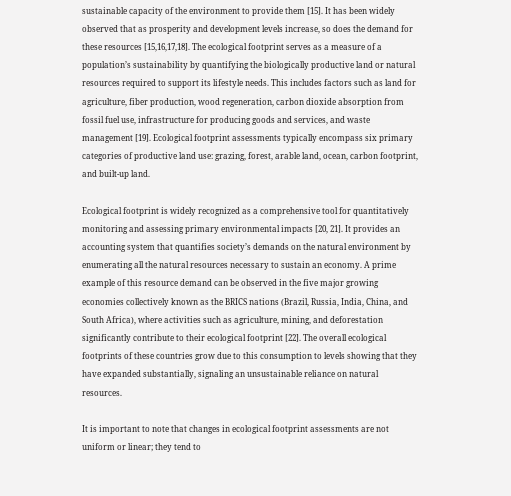sustainable capacity of the environment to provide them [15]. It has been widely observed that as prosperity and development levels increase, so does the demand for these resources [15,16,17,18]. The ecological footprint serves as a measure of a population’s sustainability by quantifying the biologically productive land or natural resources required to support its lifestyle needs. This includes factors such as land for agriculture, fiber production, wood regeneration, carbon dioxide absorption from fossil fuel use, infrastructure for producing goods and services, and waste management [19]. Ecological footprint assessments typically encompass six primary categories of productive land use: grazing, forest, arable land, ocean, carbon footprint, and built-up land.

Ecological footprint is widely recognized as a comprehensive tool for quantitatively monitoring and assessing primary environmental impacts [20, 21]. It provides an accounting system that quantifies society’s demands on the natural environment by enumerating all the natural resources necessary to sustain an economy. A prime example of this resource demand can be observed in the five major growing economies collectively known as the BRICS nations (Brazil, Russia, India, China, and South Africa), where activities such as agriculture, mining, and deforestation significantly contribute to their ecological footprint [22]. The overall ecological footprints of these countries grow due to this consumption to levels showing that they have expanded substantially, signaling an unsustainable reliance on natural resources.

It is important to note that changes in ecological footprint assessments are not uniform or linear; they tend to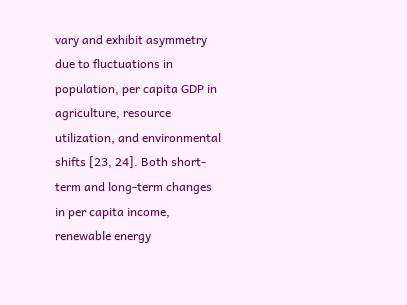vary and exhibit asymmetry due to fluctuations in population, per capita GDP in agriculture, resource utilization, and environmental shifts [23, 24]. Both short-term and long-term changes in per capita income, renewable energy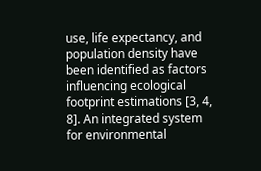use, life expectancy, and population density have been identified as factors influencing ecological footprint estimations [3, 4, 8]. An integrated system for environmental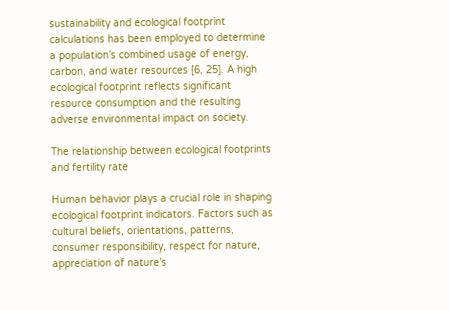sustainability and ecological footprint calculations has been employed to determine a population’s combined usage of energy, carbon, and water resources [6, 25]. A high ecological footprint reflects significant resource consumption and the resulting adverse environmental impact on society.

The relationship between ecological footprints and fertility rate

Human behavior plays a crucial role in shaping ecological footprint indicators. Factors such as cultural beliefs, orientations, patterns, consumer responsibility, respect for nature, appreciation of nature’s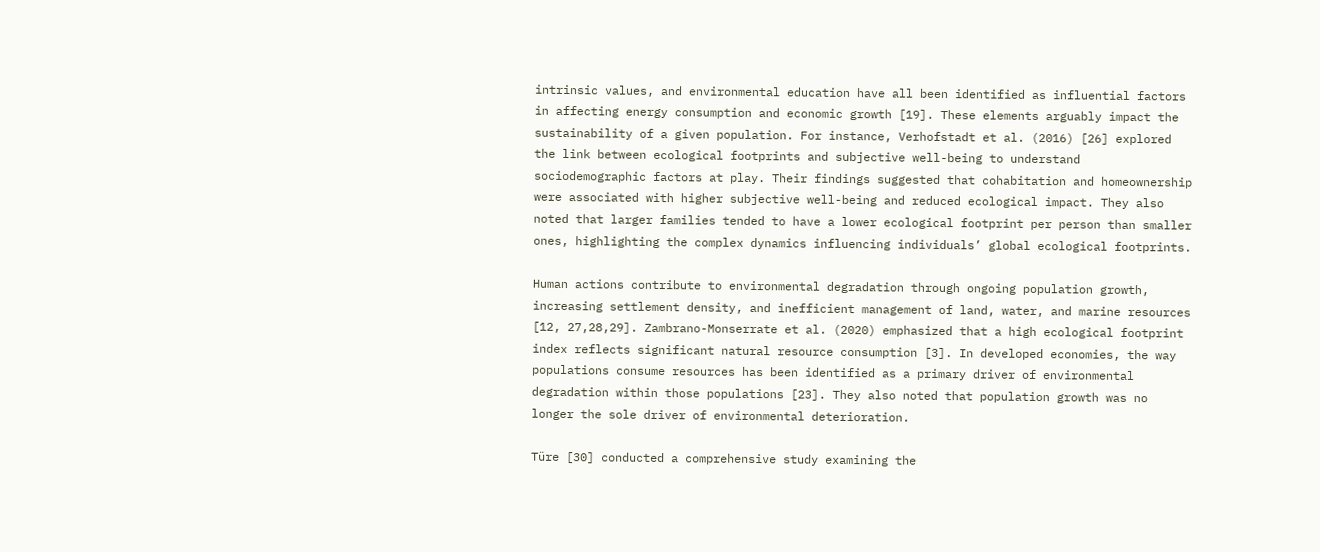intrinsic values, and environmental education have all been identified as influential factors in affecting energy consumption and economic growth [19]. These elements arguably impact the sustainability of a given population. For instance, Verhofstadt et al. (2016) [26] explored the link between ecological footprints and subjective well-being to understand sociodemographic factors at play. Their findings suggested that cohabitation and homeownership were associated with higher subjective well-being and reduced ecological impact. They also noted that larger families tended to have a lower ecological footprint per person than smaller ones, highlighting the complex dynamics influencing individuals’ global ecological footprints.

Human actions contribute to environmental degradation through ongoing population growth, increasing settlement density, and inefficient management of land, water, and marine resources [12, 27,28,29]. Zambrano-Monserrate et al. (2020) emphasized that a high ecological footprint index reflects significant natural resource consumption [3]. In developed economies, the way populations consume resources has been identified as a primary driver of environmental degradation within those populations [23]. They also noted that population growth was no longer the sole driver of environmental deterioration.

Türe [30] conducted a comprehensive study examining the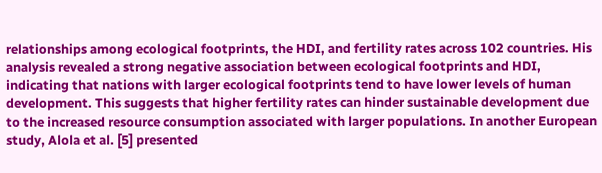relationships among ecological footprints, the HDI, and fertility rates across 102 countries. His analysis revealed a strong negative association between ecological footprints and HDI, indicating that nations with larger ecological footprints tend to have lower levels of human development. This suggests that higher fertility rates can hinder sustainable development due to the increased resource consumption associated with larger populations. In another European study, Alola et al. [5] presented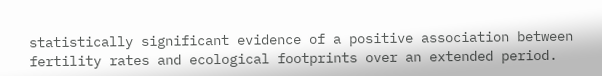statistically significant evidence of a positive association between fertility rates and ecological footprints over an extended period.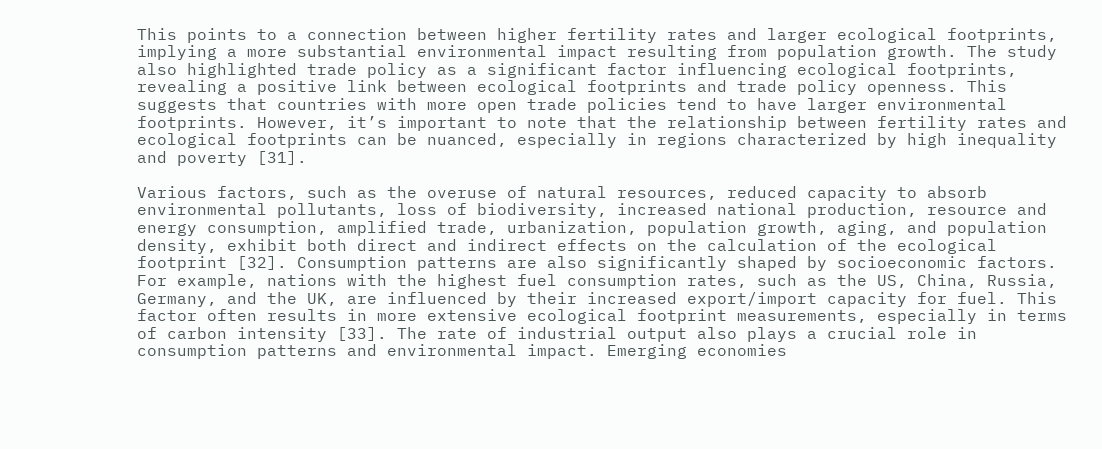This points to a connection between higher fertility rates and larger ecological footprints, implying a more substantial environmental impact resulting from population growth. The study also highlighted trade policy as a significant factor influencing ecological footprints, revealing a positive link between ecological footprints and trade policy openness. This suggests that countries with more open trade policies tend to have larger environmental footprints. However, it’s important to note that the relationship between fertility rates and ecological footprints can be nuanced, especially in regions characterized by high inequality and poverty [31].

Various factors, such as the overuse of natural resources, reduced capacity to absorb environmental pollutants, loss of biodiversity, increased national production, resource and energy consumption, amplified trade, urbanization, population growth, aging, and population density, exhibit both direct and indirect effects on the calculation of the ecological footprint [32]. Consumption patterns are also significantly shaped by socioeconomic factors. For example, nations with the highest fuel consumption rates, such as the US, China, Russia, Germany, and the UK, are influenced by their increased export/import capacity for fuel. This factor often results in more extensive ecological footprint measurements, especially in terms of carbon intensity [33]. The rate of industrial output also plays a crucial role in consumption patterns and environmental impact. Emerging economies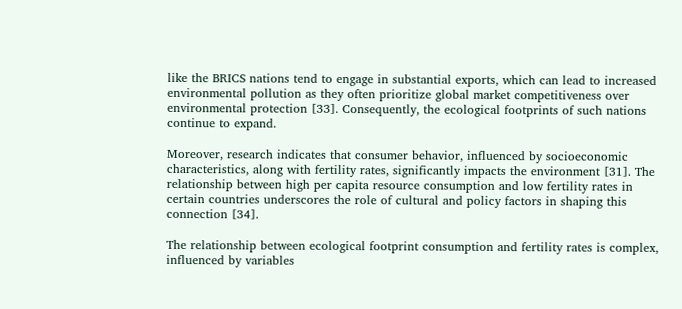like the BRICS nations tend to engage in substantial exports, which can lead to increased environmental pollution as they often prioritize global market competitiveness over environmental protection [33]. Consequently, the ecological footprints of such nations continue to expand.

Moreover, research indicates that consumer behavior, influenced by socioeconomic characteristics, along with fertility rates, significantly impacts the environment [31]. The relationship between high per capita resource consumption and low fertility rates in certain countries underscores the role of cultural and policy factors in shaping this connection [34].

The relationship between ecological footprint consumption and fertility rates is complex, influenced by variables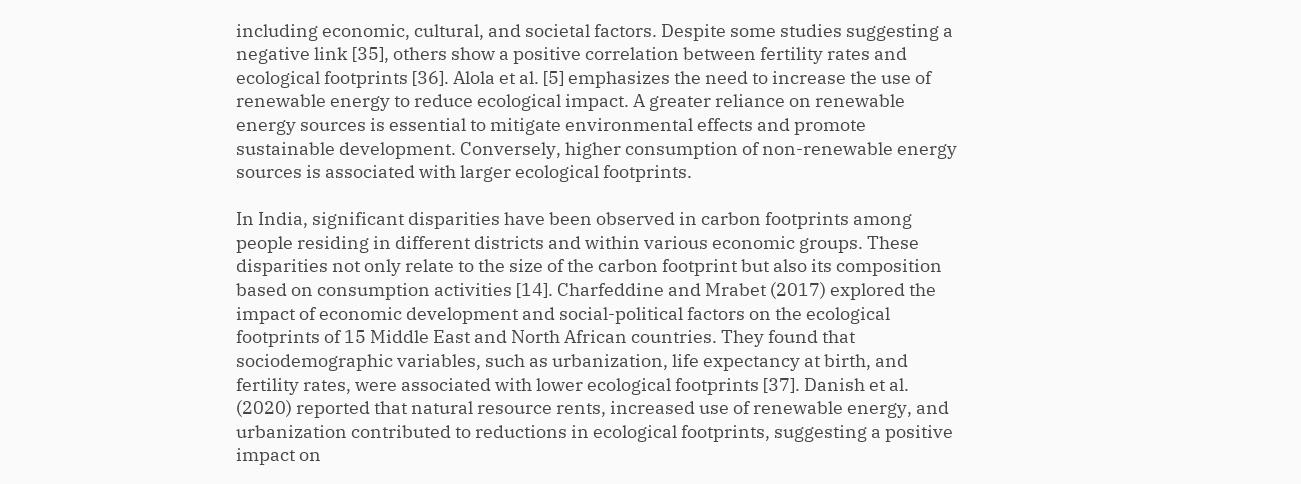including economic, cultural, and societal factors. Despite some studies suggesting a negative link [35], others show a positive correlation between fertility rates and ecological footprints [36]. Alola et al. [5] emphasizes the need to increase the use of renewable energy to reduce ecological impact. A greater reliance on renewable energy sources is essential to mitigate environmental effects and promote sustainable development. Conversely, higher consumption of non-renewable energy sources is associated with larger ecological footprints.

In India, significant disparities have been observed in carbon footprints among people residing in different districts and within various economic groups. These disparities not only relate to the size of the carbon footprint but also its composition based on consumption activities [14]. Charfeddine and Mrabet (2017) explored the impact of economic development and social-political factors on the ecological footprints of 15 Middle East and North African countries. They found that sociodemographic variables, such as urbanization, life expectancy at birth, and fertility rates, were associated with lower ecological footprints [37]. Danish et al. (2020) reported that natural resource rents, increased use of renewable energy, and urbanization contributed to reductions in ecological footprints, suggesting a positive impact on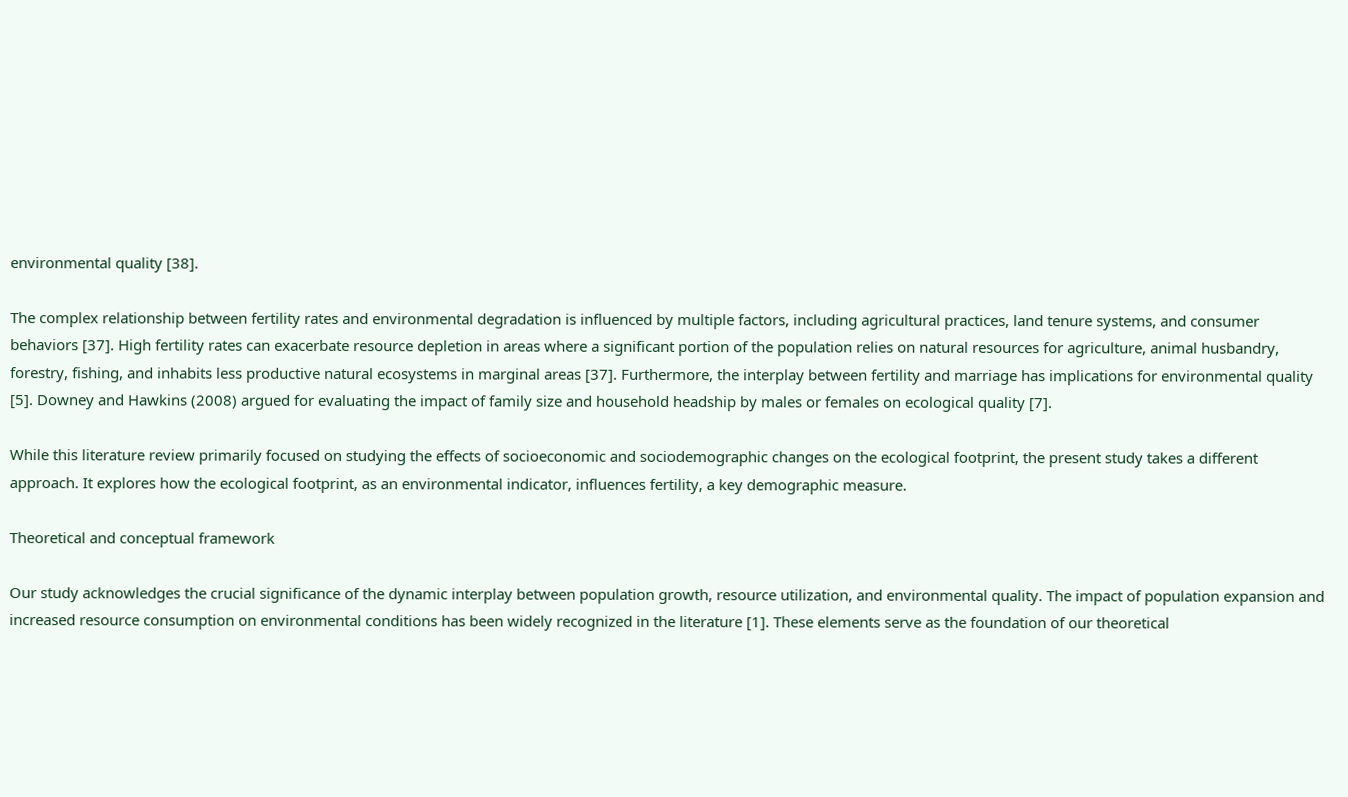environmental quality [38].

The complex relationship between fertility rates and environmental degradation is influenced by multiple factors, including agricultural practices, land tenure systems, and consumer behaviors [37]. High fertility rates can exacerbate resource depletion in areas where a significant portion of the population relies on natural resources for agriculture, animal husbandry, forestry, fishing, and inhabits less productive natural ecosystems in marginal areas [37]. Furthermore, the interplay between fertility and marriage has implications for environmental quality [5]. Downey and Hawkins (2008) argued for evaluating the impact of family size and household headship by males or females on ecological quality [7].

While this literature review primarily focused on studying the effects of socioeconomic and sociodemographic changes on the ecological footprint, the present study takes a different approach. It explores how the ecological footprint, as an environmental indicator, influences fertility, a key demographic measure.

Theoretical and conceptual framework

Our study acknowledges the crucial significance of the dynamic interplay between population growth, resource utilization, and environmental quality. The impact of population expansion and increased resource consumption on environmental conditions has been widely recognized in the literature [1]. These elements serve as the foundation of our theoretical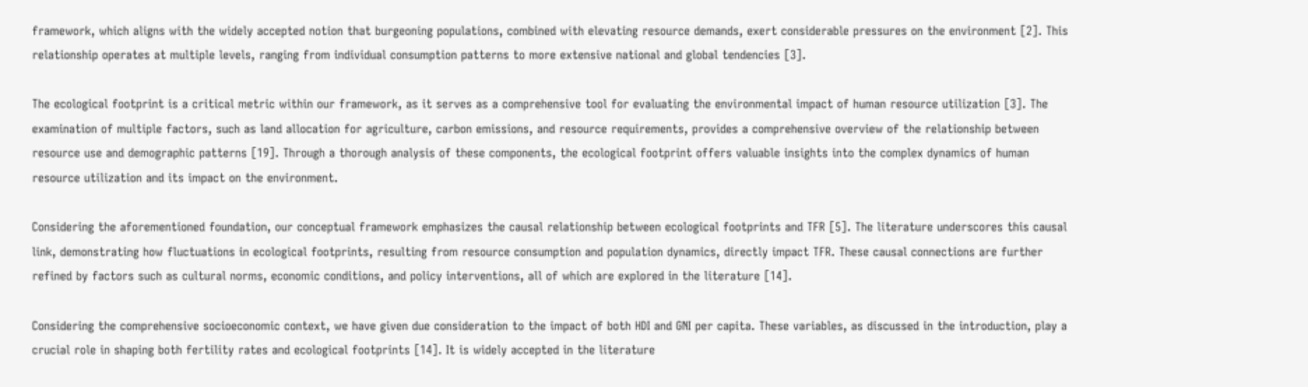framework, which aligns with the widely accepted notion that burgeoning populations, combined with elevating resource demands, exert considerable pressures on the environment [2]. This relationship operates at multiple levels, ranging from individual consumption patterns to more extensive national and global tendencies [3].

The ecological footprint is a critical metric within our framework, as it serves as a comprehensive tool for evaluating the environmental impact of human resource utilization [3]. The examination of multiple factors, such as land allocation for agriculture, carbon emissions, and resource requirements, provides a comprehensive overview of the relationship between resource use and demographic patterns [19]. Through a thorough analysis of these components, the ecological footprint offers valuable insights into the complex dynamics of human resource utilization and its impact on the environment.

Considering the aforementioned foundation, our conceptual framework emphasizes the causal relationship between ecological footprints and TFR [5]. The literature underscores this causal link, demonstrating how fluctuations in ecological footprints, resulting from resource consumption and population dynamics, directly impact TFR. These causal connections are further refined by factors such as cultural norms, economic conditions, and policy interventions, all of which are explored in the literature [14].

Considering the comprehensive socioeconomic context, we have given due consideration to the impact of both HDI and GNI per capita. These variables, as discussed in the introduction, play a crucial role in shaping both fertility rates and ecological footprints [14]. It is widely accepted in the literature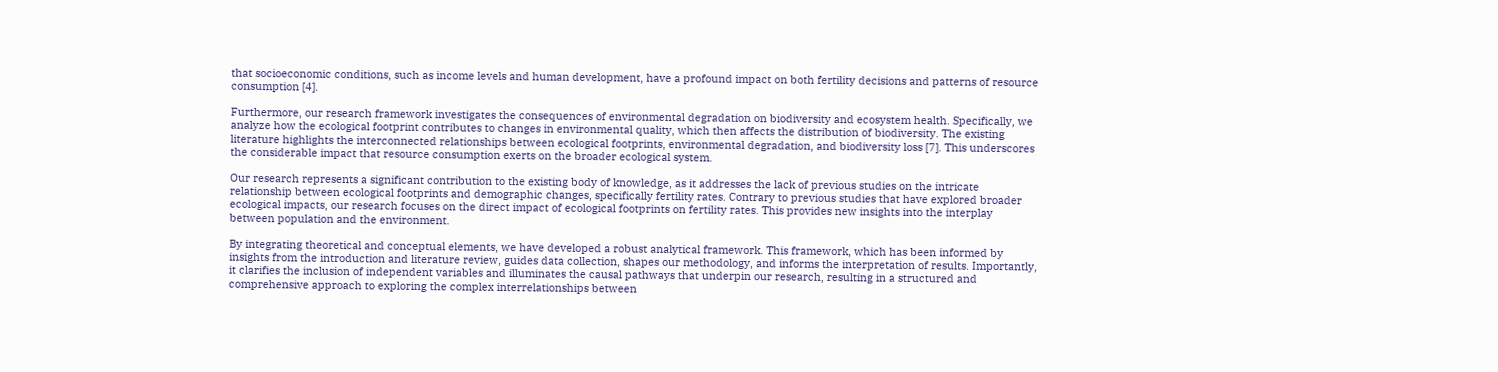that socioeconomic conditions, such as income levels and human development, have a profound impact on both fertility decisions and patterns of resource consumption [4].

Furthermore, our research framework investigates the consequences of environmental degradation on biodiversity and ecosystem health. Specifically, we analyze how the ecological footprint contributes to changes in environmental quality, which then affects the distribution of biodiversity. The existing literature highlights the interconnected relationships between ecological footprints, environmental degradation, and biodiversity loss [7]. This underscores the considerable impact that resource consumption exerts on the broader ecological system.

Our research represents a significant contribution to the existing body of knowledge, as it addresses the lack of previous studies on the intricate relationship between ecological footprints and demographic changes, specifically fertility rates. Contrary to previous studies that have explored broader ecological impacts, our research focuses on the direct impact of ecological footprints on fertility rates. This provides new insights into the interplay between population and the environment.

By integrating theoretical and conceptual elements, we have developed a robust analytical framework. This framework, which has been informed by insights from the introduction and literature review, guides data collection, shapes our methodology, and informs the interpretation of results. Importantly, it clarifies the inclusion of independent variables and illuminates the causal pathways that underpin our research, resulting in a structured and comprehensive approach to exploring the complex interrelationships between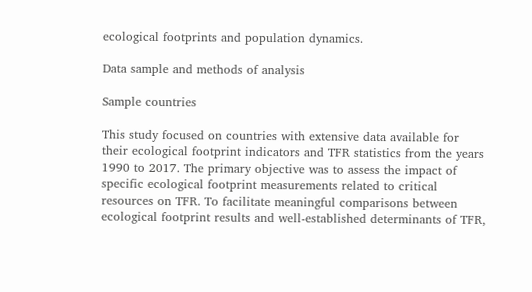ecological footprints and population dynamics.

Data sample and methods of analysis

Sample countries

This study focused on countries with extensive data available for their ecological footprint indicators and TFR statistics from the years 1990 to 2017. The primary objective was to assess the impact of specific ecological footprint measurements related to critical resources on TFR. To facilitate meaningful comparisons between ecological footprint results and well-established determinants of TFR,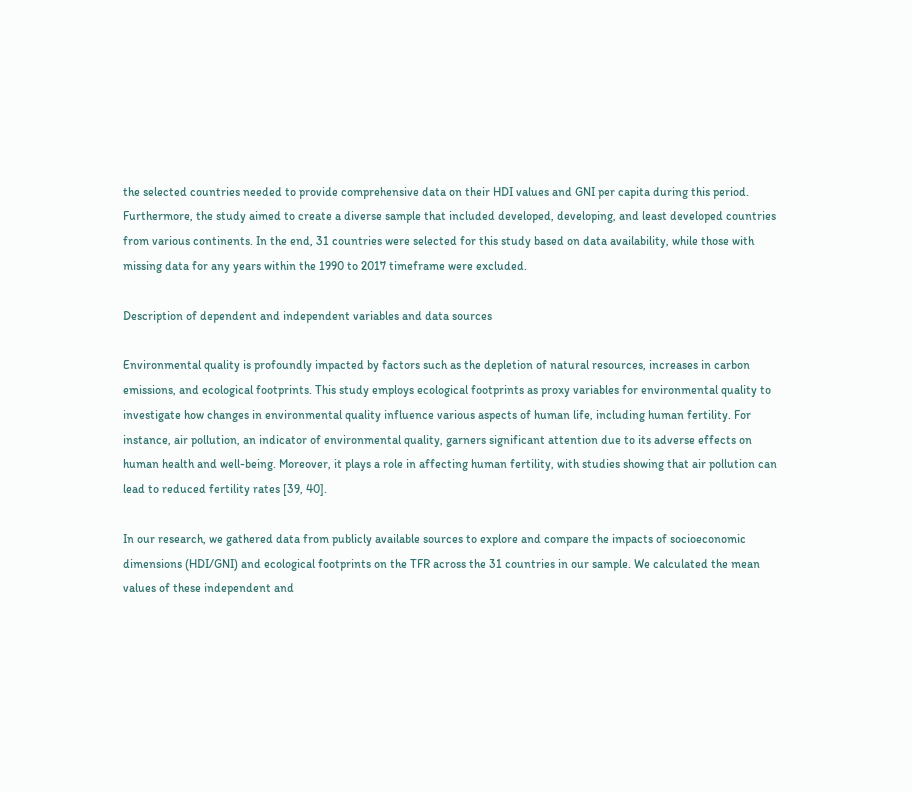the selected countries needed to provide comprehensive data on their HDI values and GNI per capita during this period. Furthermore, the study aimed to create a diverse sample that included developed, developing, and least developed countries from various continents. In the end, 31 countries were selected for this study based on data availability, while those with missing data for any years within the 1990 to 2017 timeframe were excluded.

Description of dependent and independent variables and data sources

Environmental quality is profoundly impacted by factors such as the depletion of natural resources, increases in carbon emissions, and ecological footprints. This study employs ecological footprints as proxy variables for environmental quality to investigate how changes in environmental quality influence various aspects of human life, including human fertility. For instance, air pollution, an indicator of environmental quality, garners significant attention due to its adverse effects on human health and well-being. Moreover, it plays a role in affecting human fertility, with studies showing that air pollution can lead to reduced fertility rates [39, 40].

In our research, we gathered data from publicly available sources to explore and compare the impacts of socioeconomic dimensions (HDI/GNI) and ecological footprints on the TFR across the 31 countries in our sample. We calculated the mean values of these independent and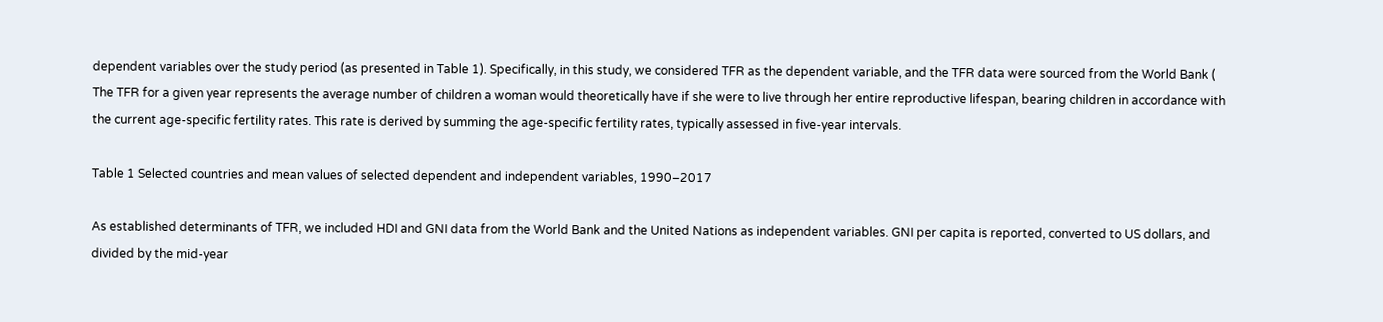dependent variables over the study period (as presented in Table 1). Specifically, in this study, we considered TFR as the dependent variable, and the TFR data were sourced from the World Bank ( The TFR for a given year represents the average number of children a woman would theoretically have if she were to live through her entire reproductive lifespan, bearing children in accordance with the current age-specific fertility rates. This rate is derived by summing the age-specific fertility rates, typically assessed in five-year intervals.

Table 1 Selected countries and mean values of selected dependent and independent variables, 1990–2017

As established determinants of TFR, we included HDI and GNI data from the World Bank and the United Nations as independent variables. GNI per capita is reported, converted to US dollars, and divided by the mid-year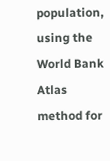population, using the World Bank Atlas method for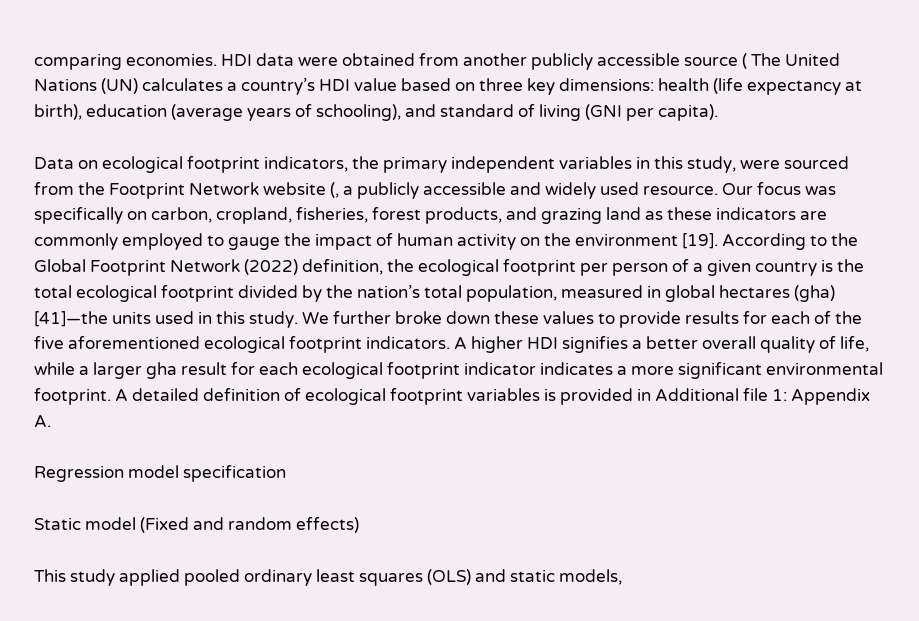comparing economies. HDI data were obtained from another publicly accessible source ( The United Nations (UN) calculates a country’s HDI value based on three key dimensions: health (life expectancy at birth), education (average years of schooling), and standard of living (GNI per capita).

Data on ecological footprint indicators, the primary independent variables in this study, were sourced from the Footprint Network website (, a publicly accessible and widely used resource. Our focus was specifically on carbon, cropland, fisheries, forest products, and grazing land as these indicators are commonly employed to gauge the impact of human activity on the environment [19]. According to the Global Footprint Network (2022) definition, the ecological footprint per person of a given country is the total ecological footprint divided by the nation’s total population, measured in global hectares (gha) [41]—the units used in this study. We further broke down these values to provide results for each of the five aforementioned ecological footprint indicators. A higher HDI signifies a better overall quality of life, while a larger gha result for each ecological footprint indicator indicates a more significant environmental footprint. A detailed definition of ecological footprint variables is provided in Additional file 1: Appendix A.

Regression model specification

Static model (Fixed and random effects)

This study applied pooled ordinary least squares (OLS) and static models,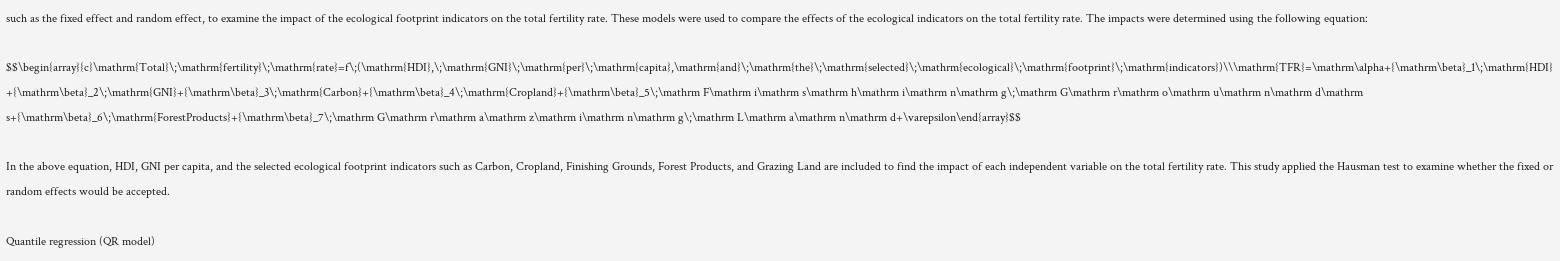such as the fixed effect and random effect, to examine the impact of the ecological footprint indicators on the total fertility rate. These models were used to compare the effects of the ecological indicators on the total fertility rate. The impacts were determined using the following equation:

$$\begin{array}{c}\mathrm{Total}\;\mathrm{fertility}\;\mathrm{rate}=f\;(\mathrm{HDI},\;\mathrm{GNI}\;\mathrm{per}\;\mathrm{capita},\mathrm{and}\;\mathrm{the}\;\mathrm{selected}\;\mathrm{ecological}\;\mathrm{footprint}\;\mathrm{indicators})\\\mathrm{TFR}=\mathrm\alpha+{\mathrm\beta}_1\;\mathrm{HDI}+{\mathrm\beta}_2\;\mathrm{GNI}+{\mathrm\beta}_3\;\mathrm{Carbon}+{\mathrm\beta}_4\;\mathrm{Cropland}+{\mathrm\beta}_5\;\mathrm F\mathrm i\mathrm s\mathrm h\mathrm i\mathrm n\mathrm g\;\mathrm G\mathrm r\mathrm o\mathrm u\mathrm n\mathrm d\mathrm s+{\mathrm\beta}_6\;\mathrm{ForestProducts}+{\mathrm\beta}_7\;\mathrm G\mathrm r\mathrm a\mathrm z\mathrm i\mathrm n\mathrm g\;\mathrm L\mathrm a\mathrm n\mathrm d+\varepsilon\end{array}$$

In the above equation, HDI, GNI per capita, and the selected ecological footprint indicators such as Carbon, Cropland, Finishing Grounds, Forest Products, and Grazing Land are included to find the impact of each independent variable on the total fertility rate. This study applied the Hausman test to examine whether the fixed or random effects would be accepted.

Quantile regression (QR model)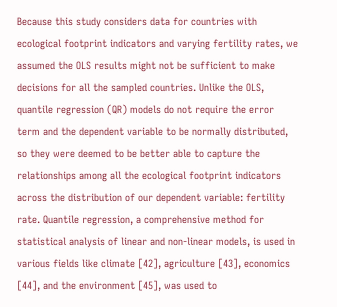Because this study considers data for countries with ecological footprint indicators and varying fertility rates, we assumed the OLS results might not be sufficient to make decisions for all the sampled countries. Unlike the OLS, quantile regression (QR) models do not require the error term and the dependent variable to be normally distributed, so they were deemed to be better able to capture the relationships among all the ecological footprint indicators across the distribution of our dependent variable: fertility rate. Quantile regression, a comprehensive method for statistical analysis of linear and non-linear models, is used in various fields like climate [42], agriculture [43], economics [44], and the environment [45], was used to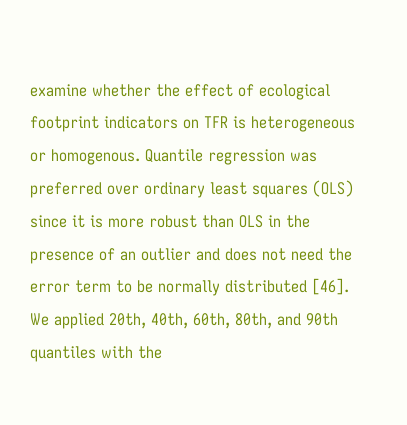examine whether the effect of ecological footprint indicators on TFR is heterogeneous or homogenous. Quantile regression was preferred over ordinary least squares (OLS) since it is more robust than OLS in the presence of an outlier and does not need the error term to be normally distributed [46]. We applied 20th, 40th, 60th, 80th, and 90th quantiles with the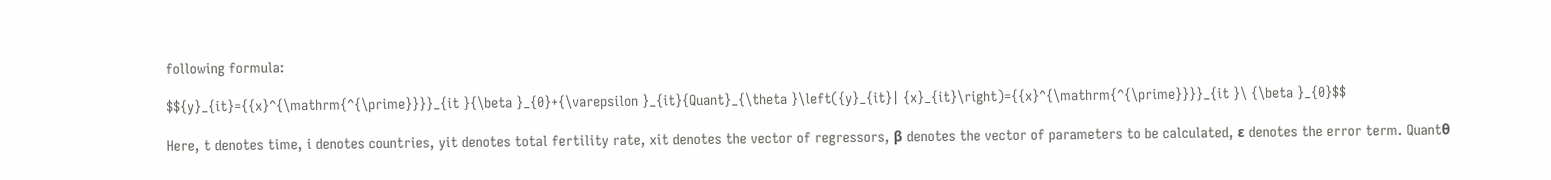following formula:

$${y}_{it}={{x}^{\mathrm{^{\prime}}}}_{it }{\beta }_{0}+{\varepsilon }_{it}{Quant}_{\theta }\left({y}_{it}| {x}_{it}\right)={{x}^{\mathrm{^{\prime}}}}_{it }\ {\beta }_{0}$$

Here, t denotes time, i denotes countries, yit denotes total fertility rate, xit denotes the vector of regressors, β denotes the vector of parameters to be calculated, ε denotes the error term. Quantθ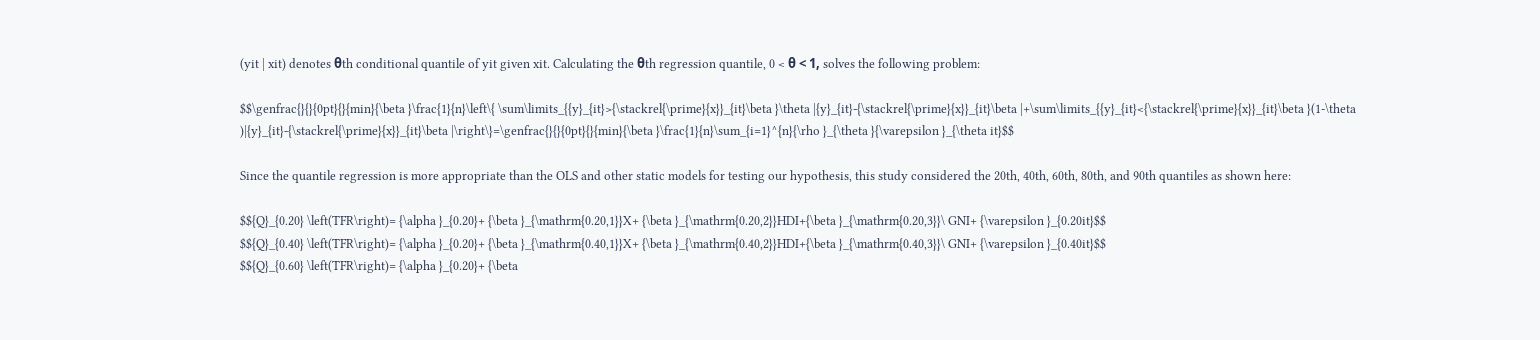(yit | xit) denotes θth conditional quantile of yit given xit. Calculating the θth regression quantile, 0 < θ < 1, solves the following problem:

$$\genfrac{}{}{0pt}{}{min}{\beta }\frac{1}{n}\left\{ \sum\limits_{{y}_{it}>{\stackrel{\prime}{x}}_{it}\beta }\theta |{y}_{it}-{\stackrel{\prime}{x}}_{it}\beta |+\sum\limits_{{y}_{it}<{\stackrel{\prime}{x}}_{it}\beta }(1-\theta )|{y}_{it}-{\stackrel{\prime}{x}}_{it}\beta |\right\}=\genfrac{}{}{0pt}{}{min}{\beta }\frac{1}{n}\sum_{i=1}^{n}{\rho }_{\theta }{\varepsilon }_{\theta it}$$

Since the quantile regression is more appropriate than the OLS and other static models for testing our hypothesis, this study considered the 20th, 40th, 60th, 80th, and 90th quantiles as shown here:

$${Q}_{0.20} \left(TFR\right)= {\alpha }_{0.20}+ {\beta }_{\mathrm{0.20,1}}X+ {\beta }_{\mathrm{0.20,2}}HDI+{\beta }_{\mathrm{0.20,3}}\ GNI+ {\varepsilon }_{0.20it}$$
$${Q}_{0.40} \left(TFR\right)= {\alpha }_{0.20}+ {\beta }_{\mathrm{0.40,1}}X+ {\beta }_{\mathrm{0.40,2}}HDI+{\beta }_{\mathrm{0.40,3}}\ GNI+ {\varepsilon }_{0.40it}$$
$${Q}_{0.60} \left(TFR\right)= {\alpha }_{0.20}+ {\beta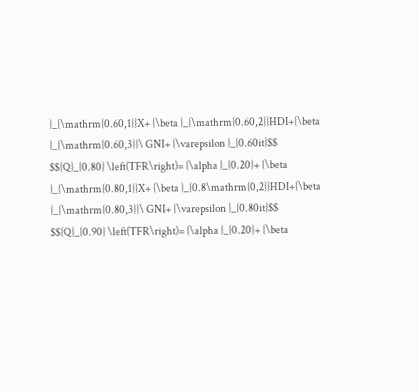}_{\mathrm{0.60,1}}X+ {\beta }_{\mathrm{0.60,2}}HDI+{\beta }_{\mathrm{0.60,3}}\ GNI+ {\varepsilon }_{0.60it}$$
$${Q}_{0.80} \left(TFR\right)= {\alpha }_{0.20}+ {\beta }_{\mathrm{0.80,1}}X+ {\beta }_{0.8\mathrm{0,2}}HDI+{\beta }_{\mathrm{0.80,3}}\ GNI+ {\varepsilon }_{0.80it}$$
$${Q}_{0.90} \left(TFR\right)= {\alpha }_{0.20}+ {\beta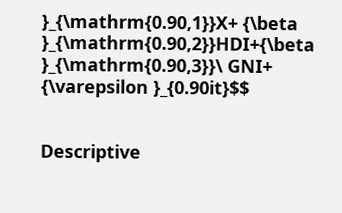}_{\mathrm{0.90,1}}X+ {\beta }_{\mathrm{0.90,2}}HDI+{\beta }_{\mathrm{0.90,3}}\ GNI+ {\varepsilon }_{0.90it}$$


Descriptive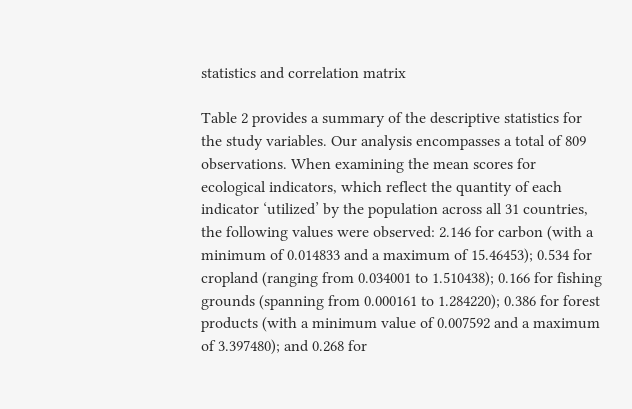statistics and correlation matrix

Table 2 provides a summary of the descriptive statistics for the study variables. Our analysis encompasses a total of 809 observations. When examining the mean scores for ecological indicators, which reflect the quantity of each indicator ‘utilized’ by the population across all 31 countries, the following values were observed: 2.146 for carbon (with a minimum of 0.014833 and a maximum of 15.46453); 0.534 for cropland (ranging from 0.034001 to 1.510438); 0.166 for fishing grounds (spanning from 0.000161 to 1.284220); 0.386 for forest products (with a minimum value of 0.007592 and a maximum of 3.397480); and 0.268 for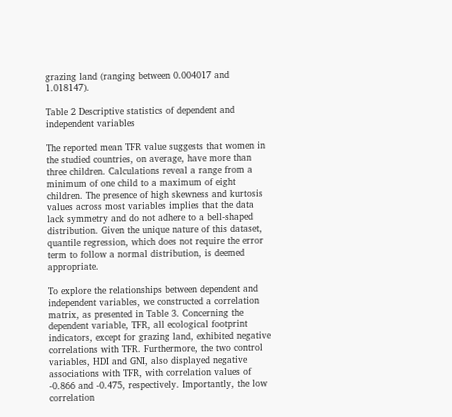grazing land (ranging between 0.004017 and 1.018147).

Table 2 Descriptive statistics of dependent and independent variables

The reported mean TFR value suggests that women in the studied countries, on average, have more than three children. Calculations reveal a range from a minimum of one child to a maximum of eight children. The presence of high skewness and kurtosis values across most variables implies that the data lack symmetry and do not adhere to a bell-shaped distribution. Given the unique nature of this dataset, quantile regression, which does not require the error term to follow a normal distribution, is deemed appropriate.

To explore the relationships between dependent and independent variables, we constructed a correlation matrix, as presented in Table 3. Concerning the dependent variable, TFR, all ecological footprint indicators, except for grazing land, exhibited negative correlations with TFR. Furthermore, the two control variables, HDI and GNI, also displayed negative associations with TFR, with correlation values of -0.866 and -0.475, respectively. Importantly, the low correlation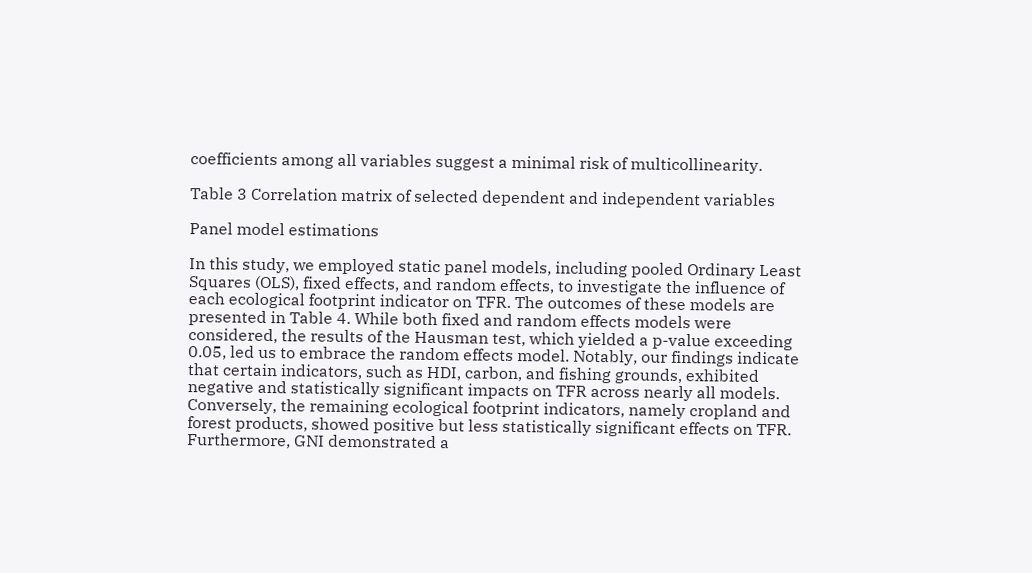coefficients among all variables suggest a minimal risk of multicollinearity.

Table 3 Correlation matrix of selected dependent and independent variables

Panel model estimations

In this study, we employed static panel models, including pooled Ordinary Least Squares (OLS), fixed effects, and random effects, to investigate the influence of each ecological footprint indicator on TFR. The outcomes of these models are presented in Table 4. While both fixed and random effects models were considered, the results of the Hausman test, which yielded a p-value exceeding 0.05, led us to embrace the random effects model. Notably, our findings indicate that certain indicators, such as HDI, carbon, and fishing grounds, exhibited negative and statistically significant impacts on TFR across nearly all models. Conversely, the remaining ecological footprint indicators, namely cropland and forest products, showed positive but less statistically significant effects on TFR. Furthermore, GNI demonstrated a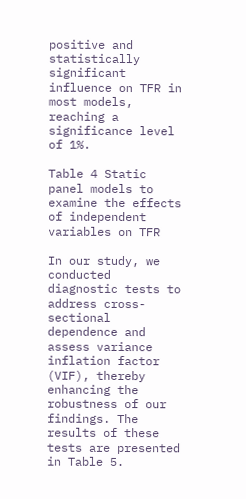positive and statistically significant influence on TFR in most models, reaching a significance level of 1%.

Table 4 Static panel models to examine the effects of independent variables on TFR

In our study, we conducted diagnostic tests to address cross-sectional dependence and assess variance inflation factor (VIF), thereby enhancing the robustness of our findings. The results of these tests are presented in Table 5.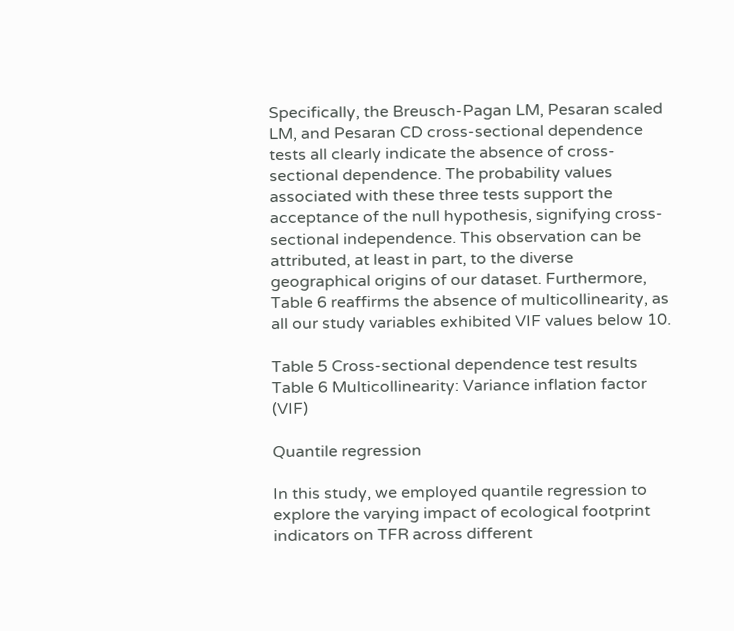Specifically, the Breusch-Pagan LM, Pesaran scaled LM, and Pesaran CD cross-sectional dependence tests all clearly indicate the absence of cross-sectional dependence. The probability values associated with these three tests support the acceptance of the null hypothesis, signifying cross-sectional independence. This observation can be attributed, at least in part, to the diverse geographical origins of our dataset. Furthermore, Table 6 reaffirms the absence of multicollinearity, as all our study variables exhibited VIF values below 10.

Table 5 Cross-sectional dependence test results
Table 6 Multicollinearity: Variance inflation factor (VIF)

Quantile regression

In this study, we employed quantile regression to explore the varying impact of ecological footprint indicators on TFR across different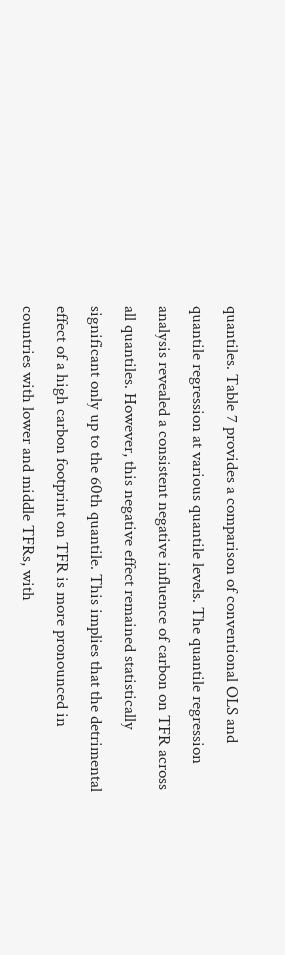quantiles. Table 7 provides a comparison of conventional OLS and quantile regression at various quantile levels. The quantile regression analysis revealed a consistent negative influence of carbon on TFR across all quantiles. However, this negative effect remained statistically significant only up to the 60th quantile. This implies that the detrimental effect of a high carbon footprint on TFR is more pronounced in countries with lower and middle TFRs, with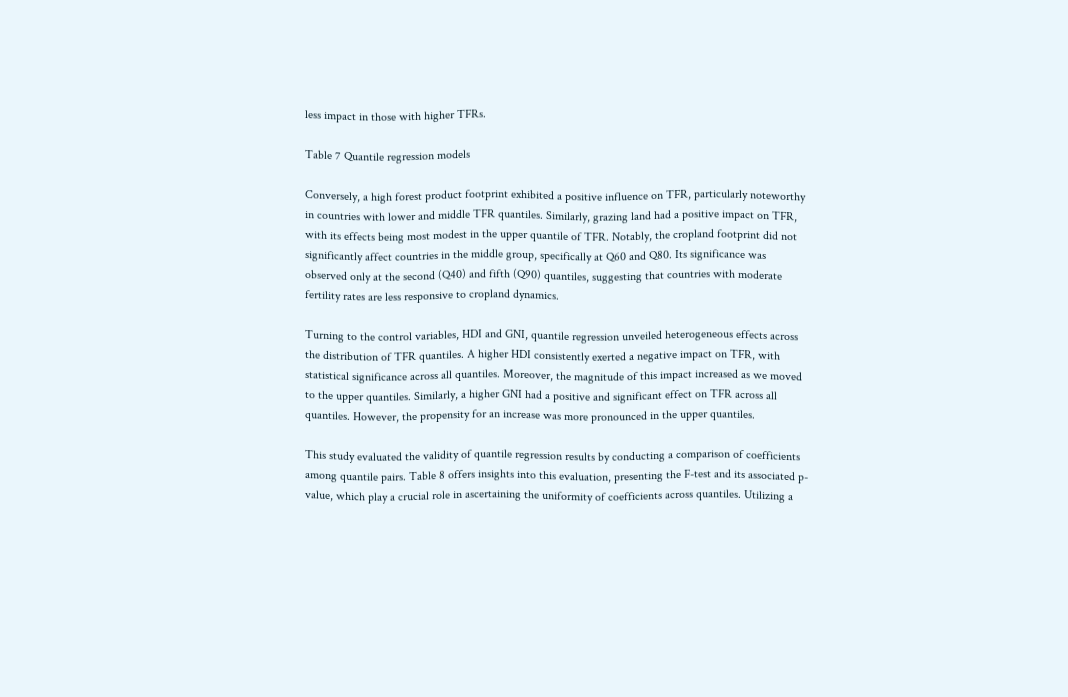less impact in those with higher TFRs.

Table 7 Quantile regression models

Conversely, a high forest product footprint exhibited a positive influence on TFR, particularly noteworthy in countries with lower and middle TFR quantiles. Similarly, grazing land had a positive impact on TFR, with its effects being most modest in the upper quantile of TFR. Notably, the cropland footprint did not significantly affect countries in the middle group, specifically at Q60 and Q80. Its significance was observed only at the second (Q40) and fifth (Q90) quantiles, suggesting that countries with moderate fertility rates are less responsive to cropland dynamics.

Turning to the control variables, HDI and GNI, quantile regression unveiled heterogeneous effects across the distribution of TFR quantiles. A higher HDI consistently exerted a negative impact on TFR, with statistical significance across all quantiles. Moreover, the magnitude of this impact increased as we moved to the upper quantiles. Similarly, a higher GNI had a positive and significant effect on TFR across all quantiles. However, the propensity for an increase was more pronounced in the upper quantiles.

This study evaluated the validity of quantile regression results by conducting a comparison of coefficients among quantile pairs. Table 8 offers insights into this evaluation, presenting the F-test and its associated p-value, which play a crucial role in ascertaining the uniformity of coefficients across quantiles. Utilizing a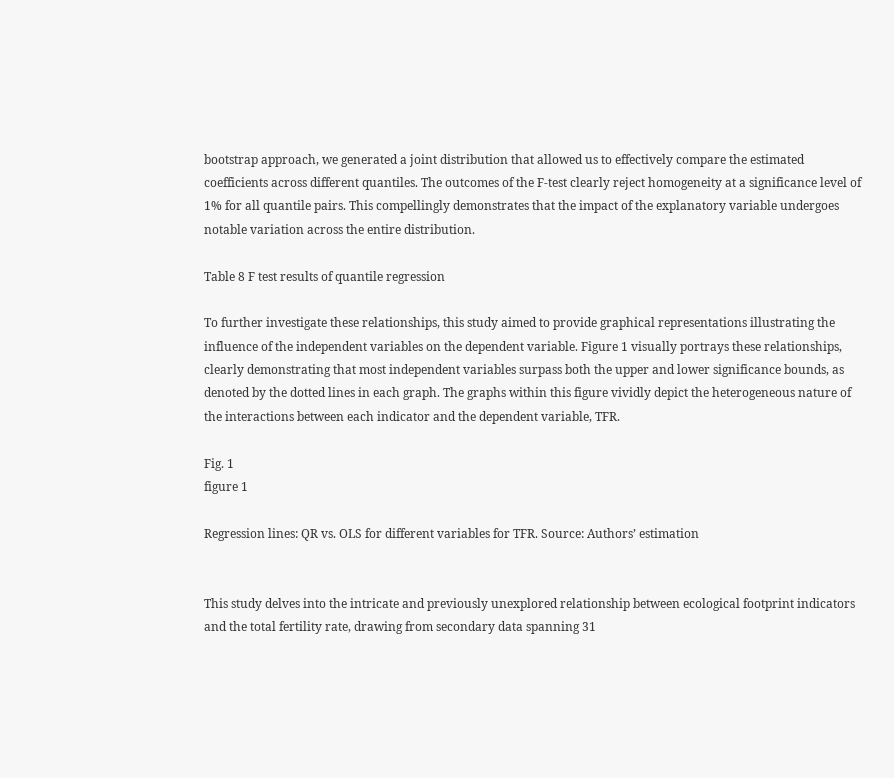bootstrap approach, we generated a joint distribution that allowed us to effectively compare the estimated coefficients across different quantiles. The outcomes of the F-test clearly reject homogeneity at a significance level of 1% for all quantile pairs. This compellingly demonstrates that the impact of the explanatory variable undergoes notable variation across the entire distribution.

Table 8 F test results of quantile regression

To further investigate these relationships, this study aimed to provide graphical representations illustrating the influence of the independent variables on the dependent variable. Figure 1 visually portrays these relationships, clearly demonstrating that most independent variables surpass both the upper and lower significance bounds, as denoted by the dotted lines in each graph. The graphs within this figure vividly depict the heterogeneous nature of the interactions between each indicator and the dependent variable, TFR.

Fig. 1
figure 1

Regression lines: QR vs. OLS for different variables for TFR. Source: Authors’ estimation


This study delves into the intricate and previously unexplored relationship between ecological footprint indicators and the total fertility rate, drawing from secondary data spanning 31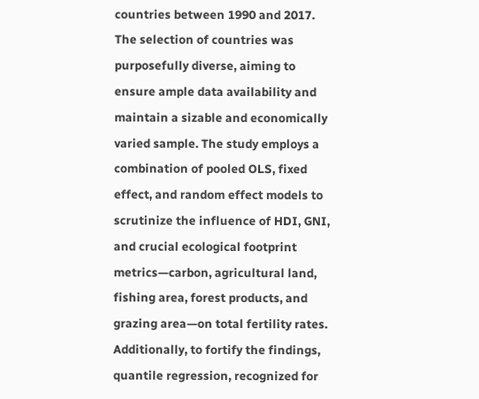countries between 1990 and 2017. The selection of countries was purposefully diverse, aiming to ensure ample data availability and maintain a sizable and economically varied sample. The study employs a combination of pooled OLS, fixed effect, and random effect models to scrutinize the influence of HDI, GNI, and crucial ecological footprint metrics—carbon, agricultural land, fishing area, forest products, and grazing area—on total fertility rates. Additionally, to fortify the findings, quantile regression, recognized for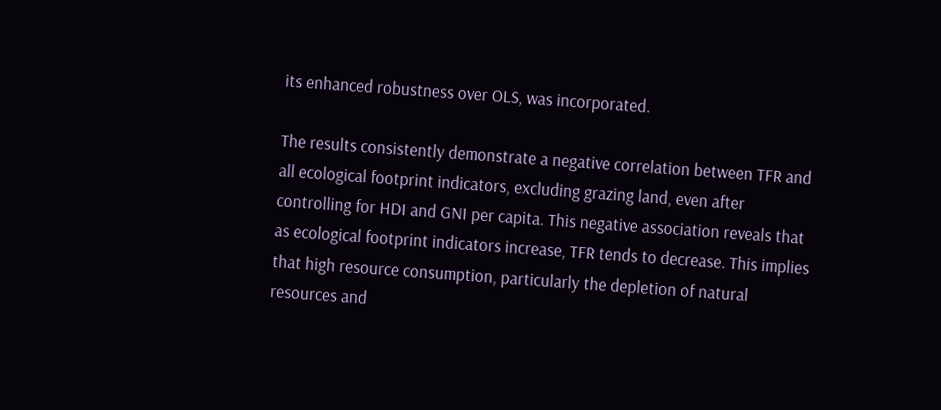its enhanced robustness over OLS, was incorporated.

The results consistently demonstrate a negative correlation between TFR and all ecological footprint indicators, excluding grazing land, even after controlling for HDI and GNI per capita. This negative association reveals that as ecological footprint indicators increase, TFR tends to decrease. This implies that high resource consumption, particularly the depletion of natural resources and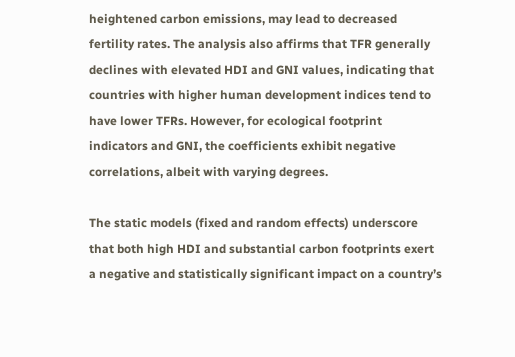heightened carbon emissions, may lead to decreased fertility rates. The analysis also affirms that TFR generally declines with elevated HDI and GNI values, indicating that countries with higher human development indices tend to have lower TFRs. However, for ecological footprint indicators and GNI, the coefficients exhibit negative correlations, albeit with varying degrees.

The static models (fixed and random effects) underscore that both high HDI and substantial carbon footprints exert a negative and statistically significant impact on a country’s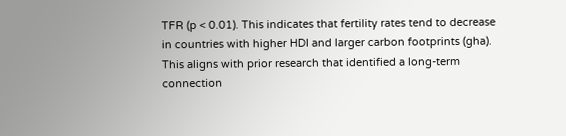TFR (p < 0.01). This indicates that fertility rates tend to decrease in countries with higher HDI and larger carbon footprints (gha). This aligns with prior research that identified a long-term connection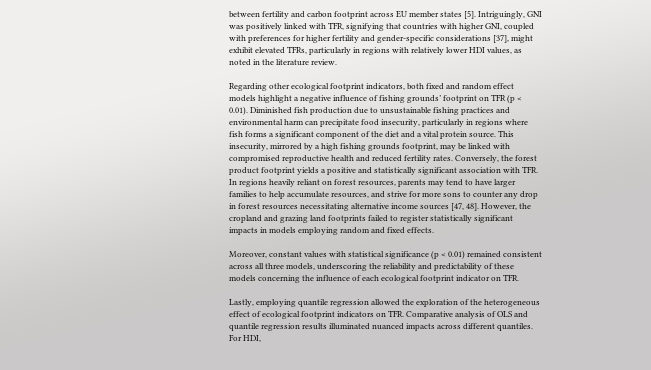between fertility and carbon footprint across EU member states [5]. Intriguingly, GNI was positively linked with TFR, signifying that countries with higher GNI, coupled with preferences for higher fertility and gender-specific considerations [37], might exhibit elevated TFRs, particularly in regions with relatively lower HDI values, as noted in the literature review.

Regarding other ecological footprint indicators, both fixed and random effect models highlight a negative influence of fishing grounds’ footprint on TFR (p < 0.01). Diminished fish production due to unsustainable fishing practices and environmental harm can precipitate food insecurity, particularly in regions where fish forms a significant component of the diet and a vital protein source. This insecurity, mirrored by a high fishing grounds footprint, may be linked with compromised reproductive health and reduced fertility rates. Conversely, the forest product footprint yields a positive and statistically significant association with TFR. In regions heavily reliant on forest resources, parents may tend to have larger families to help accumulate resources, and strive for more sons to counter any drop in forest resources necessitating alternative income sources [47, 48]. However, the cropland and grazing land footprints failed to register statistically significant impacts in models employing random and fixed effects.

Moreover, constant values with statistical significance (p < 0.01) remained consistent across all three models, underscoring the reliability and predictability of these models concerning the influence of each ecological footprint indicator on TFR.

Lastly, employing quantile regression allowed the exploration of the heterogeneous effect of ecological footprint indicators on TFR. Comparative analysis of OLS and quantile regression results illuminated nuanced impacts across different quantiles. For HDI,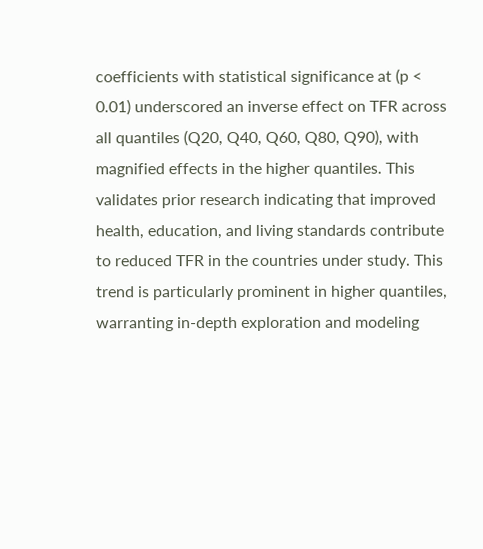coefficients with statistical significance at (p < 0.01) underscored an inverse effect on TFR across all quantiles (Q20, Q40, Q60, Q80, Q90), with magnified effects in the higher quantiles. This validates prior research indicating that improved health, education, and living standards contribute to reduced TFR in the countries under study. This trend is particularly prominent in higher quantiles, warranting in-depth exploration and modeling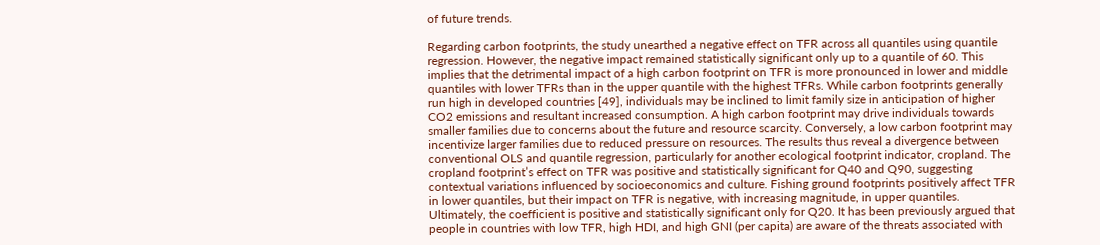of future trends.

Regarding carbon footprints, the study unearthed a negative effect on TFR across all quantiles using quantile regression. However, the negative impact remained statistically significant only up to a quantile of 60. This implies that the detrimental impact of a high carbon footprint on TFR is more pronounced in lower and middle quantiles with lower TFRs than in the upper quantile with the highest TFRs. While carbon footprints generally run high in developed countries [49], individuals may be inclined to limit family size in anticipation of higher CO2 emissions and resultant increased consumption. A high carbon footprint may drive individuals towards smaller families due to concerns about the future and resource scarcity. Conversely, a low carbon footprint may incentivize larger families due to reduced pressure on resources. The results thus reveal a divergence between conventional OLS and quantile regression, particularly for another ecological footprint indicator, cropland. The cropland footprint’s effect on TFR was positive and statistically significant for Q40 and Q90, suggesting contextual variations influenced by socioeconomics and culture. Fishing ground footprints positively affect TFR in lower quantiles, but their impact on TFR is negative, with increasing magnitude, in upper quantiles. Ultimately, the coefficient is positive and statistically significant only for Q20. It has been previously argued that people in countries with low TFR, high HDI, and high GNI (per capita) are aware of the threats associated with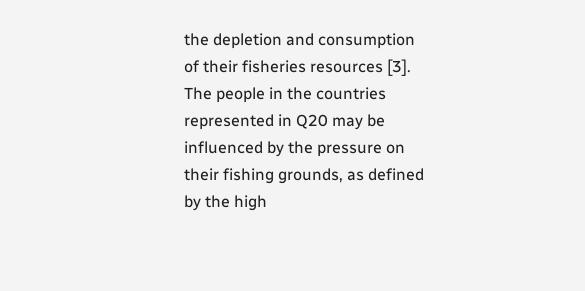the depletion and consumption of their fisheries resources [3]. The people in the countries represented in Q20 may be influenced by the pressure on their fishing grounds, as defined by the high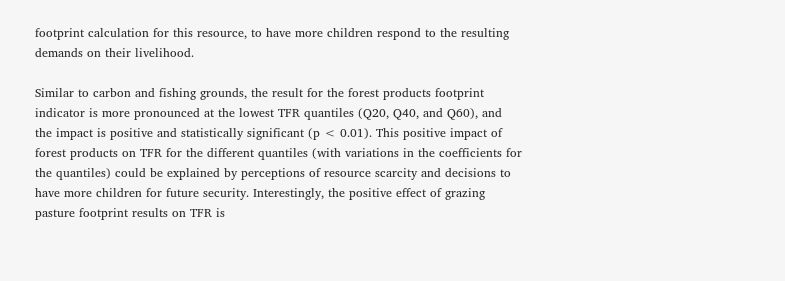footprint calculation for this resource, to have more children respond to the resulting demands on their livelihood.

Similar to carbon and fishing grounds, the result for the forest products footprint indicator is more pronounced at the lowest TFR quantiles (Q20, Q40, and Q60), and the impact is positive and statistically significant (p < 0.01). This positive impact of forest products on TFR for the different quantiles (with variations in the coefficients for the quantiles) could be explained by perceptions of resource scarcity and decisions to have more children for future security. Interestingly, the positive effect of grazing pasture footprint results on TFR is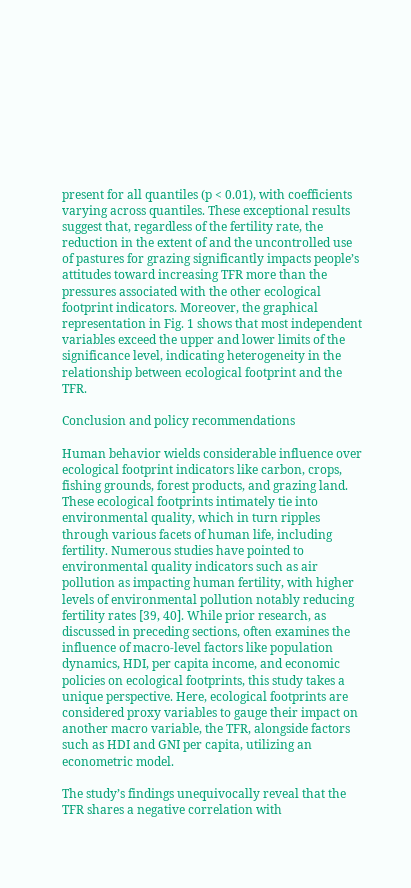present for all quantiles (p < 0.01), with coefficients varying across quantiles. These exceptional results suggest that, regardless of the fertility rate, the reduction in the extent of and the uncontrolled use of pastures for grazing significantly impacts people’s attitudes toward increasing TFR more than the pressures associated with the other ecological footprint indicators. Moreover, the graphical representation in Fig. 1 shows that most independent variables exceed the upper and lower limits of the significance level, indicating heterogeneity in the relationship between ecological footprint and the TFR.

Conclusion and policy recommendations

Human behavior wields considerable influence over ecological footprint indicators like carbon, crops, fishing grounds, forest products, and grazing land. These ecological footprints intimately tie into environmental quality, which in turn ripples through various facets of human life, including fertility. Numerous studies have pointed to environmental quality indicators such as air pollution as impacting human fertility, with higher levels of environmental pollution notably reducing fertility rates [39, 40]. While prior research, as discussed in preceding sections, often examines the influence of macro-level factors like population dynamics, HDI, per capita income, and economic policies on ecological footprints, this study takes a unique perspective. Here, ecological footprints are considered proxy variables to gauge their impact on another macro variable, the TFR, alongside factors such as HDI and GNI per capita, utilizing an econometric model.

The study’s findings unequivocally reveal that the TFR shares a negative correlation with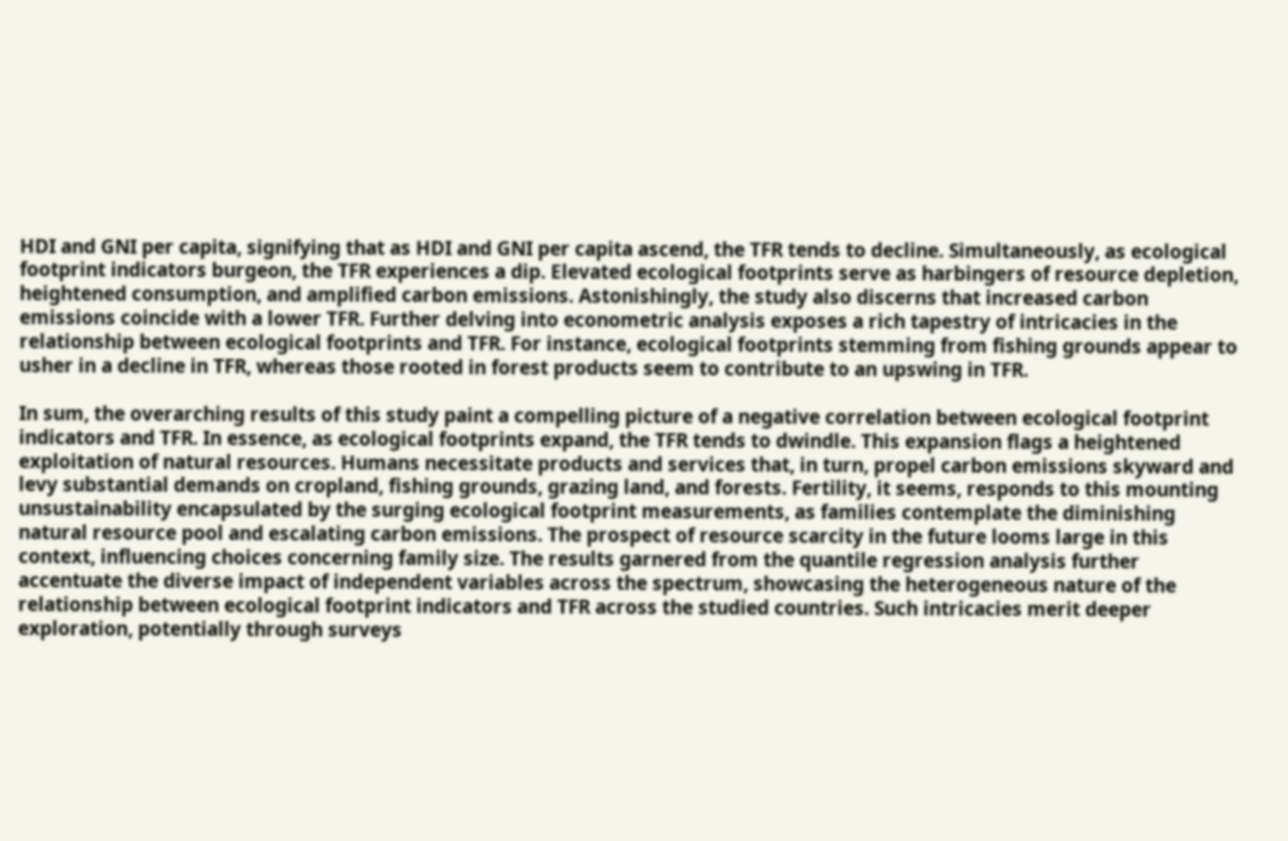HDI and GNI per capita, signifying that as HDI and GNI per capita ascend, the TFR tends to decline. Simultaneously, as ecological footprint indicators burgeon, the TFR experiences a dip. Elevated ecological footprints serve as harbingers of resource depletion, heightened consumption, and amplified carbon emissions. Astonishingly, the study also discerns that increased carbon emissions coincide with a lower TFR. Further delving into econometric analysis exposes a rich tapestry of intricacies in the relationship between ecological footprints and TFR. For instance, ecological footprints stemming from fishing grounds appear to usher in a decline in TFR, whereas those rooted in forest products seem to contribute to an upswing in TFR.

In sum, the overarching results of this study paint a compelling picture of a negative correlation between ecological footprint indicators and TFR. In essence, as ecological footprints expand, the TFR tends to dwindle. This expansion flags a heightened exploitation of natural resources. Humans necessitate products and services that, in turn, propel carbon emissions skyward and levy substantial demands on cropland, fishing grounds, grazing land, and forests. Fertility, it seems, responds to this mounting unsustainability encapsulated by the surging ecological footprint measurements, as families contemplate the diminishing natural resource pool and escalating carbon emissions. The prospect of resource scarcity in the future looms large in this context, influencing choices concerning family size. The results garnered from the quantile regression analysis further accentuate the diverse impact of independent variables across the spectrum, showcasing the heterogeneous nature of the relationship between ecological footprint indicators and TFR across the studied countries. Such intricacies merit deeper exploration, potentially through surveys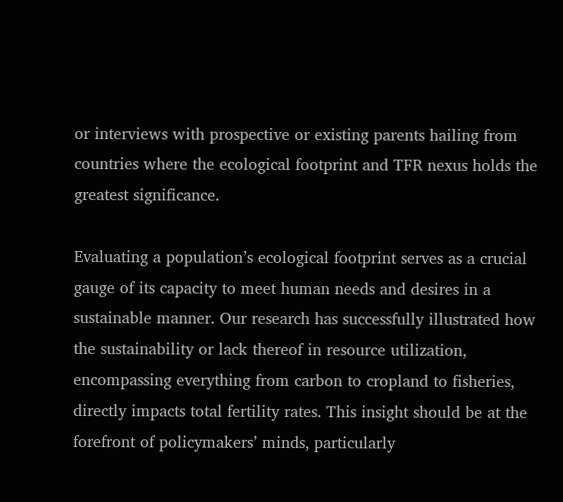or interviews with prospective or existing parents hailing from countries where the ecological footprint and TFR nexus holds the greatest significance.

Evaluating a population’s ecological footprint serves as a crucial gauge of its capacity to meet human needs and desires in a sustainable manner. Our research has successfully illustrated how the sustainability or lack thereof in resource utilization, encompassing everything from carbon to cropland to fisheries, directly impacts total fertility rates. This insight should be at the forefront of policymakers’ minds, particularly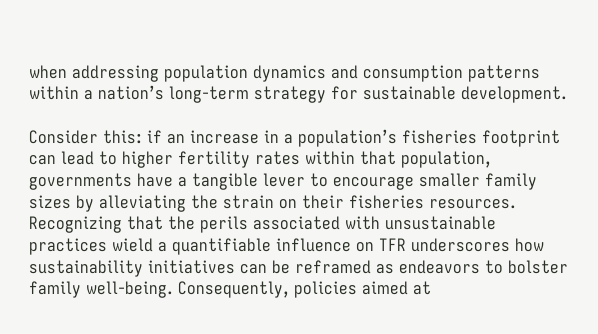when addressing population dynamics and consumption patterns within a nation’s long-term strategy for sustainable development.

Consider this: if an increase in a population’s fisheries footprint can lead to higher fertility rates within that population, governments have a tangible lever to encourage smaller family sizes by alleviating the strain on their fisheries resources. Recognizing that the perils associated with unsustainable practices wield a quantifiable influence on TFR underscores how sustainability initiatives can be reframed as endeavors to bolster family well-being. Consequently, policies aimed at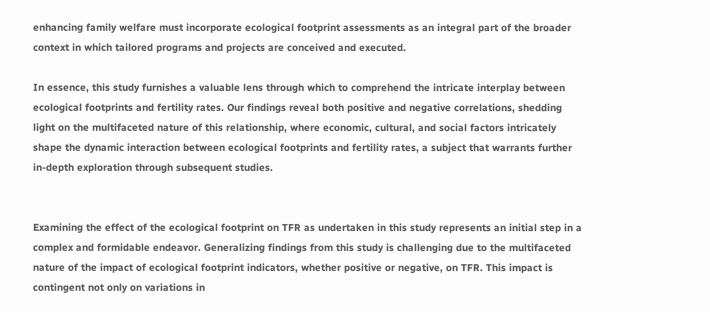enhancing family welfare must incorporate ecological footprint assessments as an integral part of the broader context in which tailored programs and projects are conceived and executed.

In essence, this study furnishes a valuable lens through which to comprehend the intricate interplay between ecological footprints and fertility rates. Our findings reveal both positive and negative correlations, shedding light on the multifaceted nature of this relationship, where economic, cultural, and social factors intricately shape the dynamic interaction between ecological footprints and fertility rates, a subject that warrants further in-depth exploration through subsequent studies.


Examining the effect of the ecological footprint on TFR as undertaken in this study represents an initial step in a complex and formidable endeavor. Generalizing findings from this study is challenging due to the multifaceted nature of the impact of ecological footprint indicators, whether positive or negative, on TFR. This impact is contingent not only on variations in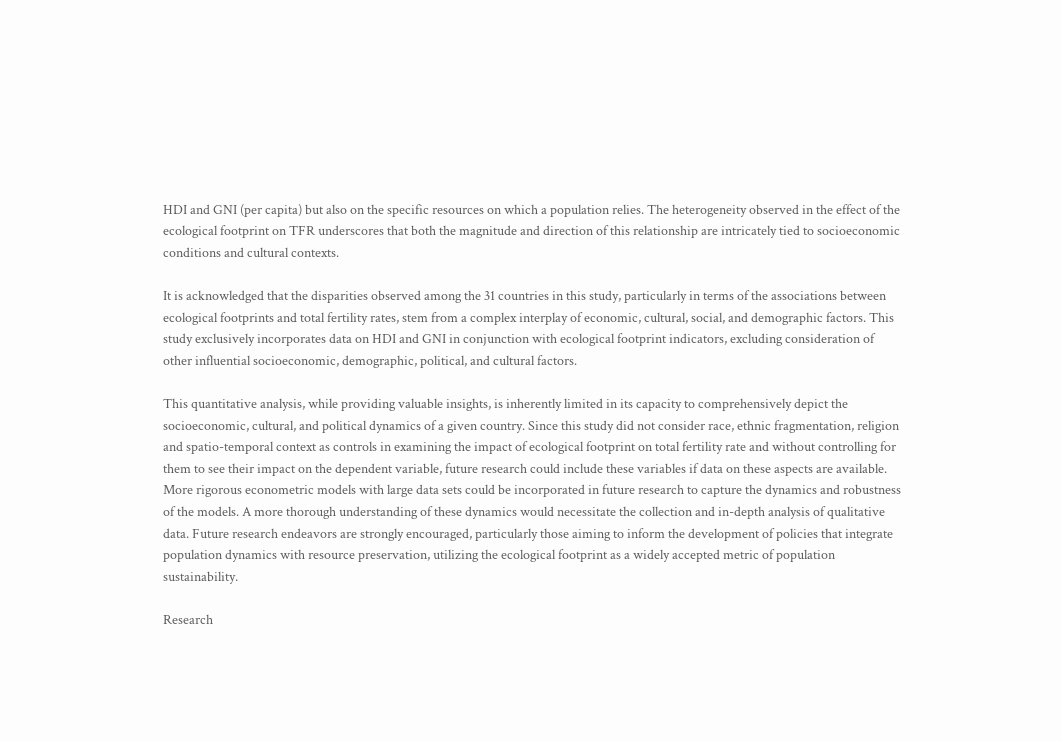HDI and GNI (per capita) but also on the specific resources on which a population relies. The heterogeneity observed in the effect of the ecological footprint on TFR underscores that both the magnitude and direction of this relationship are intricately tied to socioeconomic conditions and cultural contexts.

It is acknowledged that the disparities observed among the 31 countries in this study, particularly in terms of the associations between ecological footprints and total fertility rates, stem from a complex interplay of economic, cultural, social, and demographic factors. This study exclusively incorporates data on HDI and GNI in conjunction with ecological footprint indicators, excluding consideration of other influential socioeconomic, demographic, political, and cultural factors.

This quantitative analysis, while providing valuable insights, is inherently limited in its capacity to comprehensively depict the socioeconomic, cultural, and political dynamics of a given country. Since this study did not consider race, ethnic fragmentation, religion and spatio-temporal context as controls in examining the impact of ecological footprint on total fertility rate and without controlling for them to see their impact on the dependent variable, future research could include these variables if data on these aspects are available. More rigorous econometric models with large data sets could be incorporated in future research to capture the dynamics and robustness of the models. A more thorough understanding of these dynamics would necessitate the collection and in-depth analysis of qualitative data. Future research endeavors are strongly encouraged, particularly those aiming to inform the development of policies that integrate population dynamics with resource preservation, utilizing the ecological footprint as a widely accepted metric of population sustainability.

Research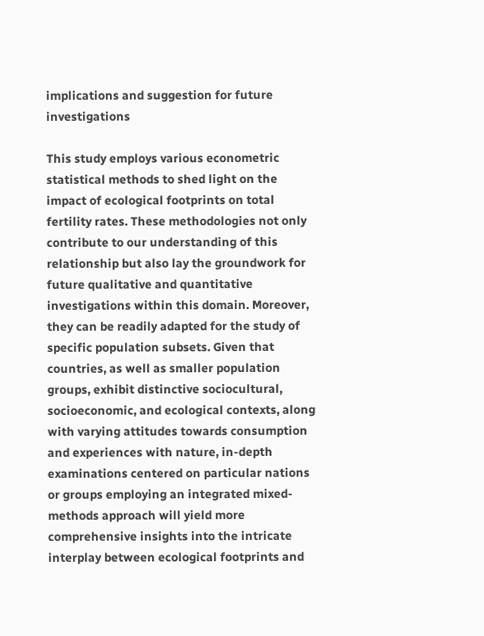implications and suggestion for future investigations

This study employs various econometric statistical methods to shed light on the impact of ecological footprints on total fertility rates. These methodologies not only contribute to our understanding of this relationship but also lay the groundwork for future qualitative and quantitative investigations within this domain. Moreover, they can be readily adapted for the study of specific population subsets. Given that countries, as well as smaller population groups, exhibit distinctive sociocultural, socioeconomic, and ecological contexts, along with varying attitudes towards consumption and experiences with nature, in-depth examinations centered on particular nations or groups employing an integrated mixed-methods approach will yield more comprehensive insights into the intricate interplay between ecological footprints and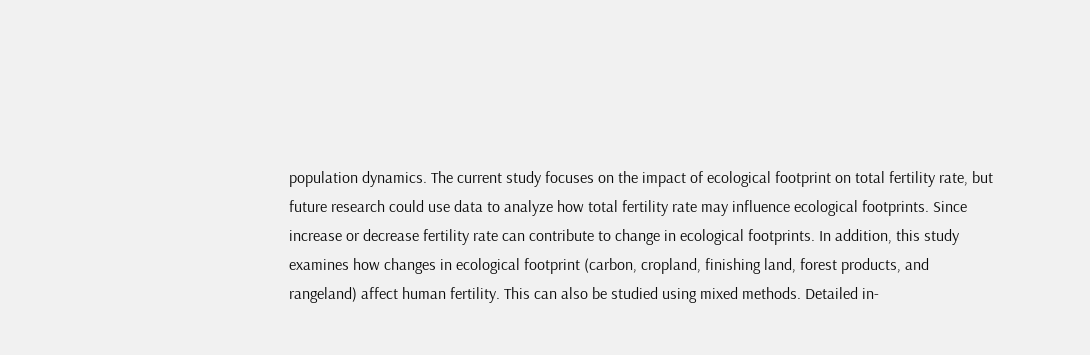population dynamics. The current study focuses on the impact of ecological footprint on total fertility rate, but future research could use data to analyze how total fertility rate may influence ecological footprints. Since increase or decrease fertility rate can contribute to change in ecological footprints. In addition, this study examines how changes in ecological footprint (carbon, cropland, finishing land, forest products, and rangeland) affect human fertility. This can also be studied using mixed methods. Detailed in-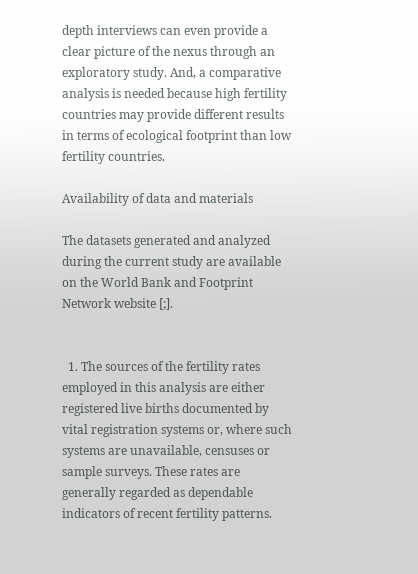depth interviews can even provide a clear picture of the nexus through an exploratory study. And, a comparative analysis is needed because high fertility countries may provide different results in terms of ecological footprint than low fertility countries.

Availability of data and materials

The datasets generated and analyzed during the current study are available on the World Bank and Footprint Network website [;].


  1. The sources of the fertility rates employed in this analysis are either registered live births documented by vital registration systems or, where such systems are unavailable, censuses or sample surveys. These rates are generally regarded as dependable indicators of recent fertility patterns.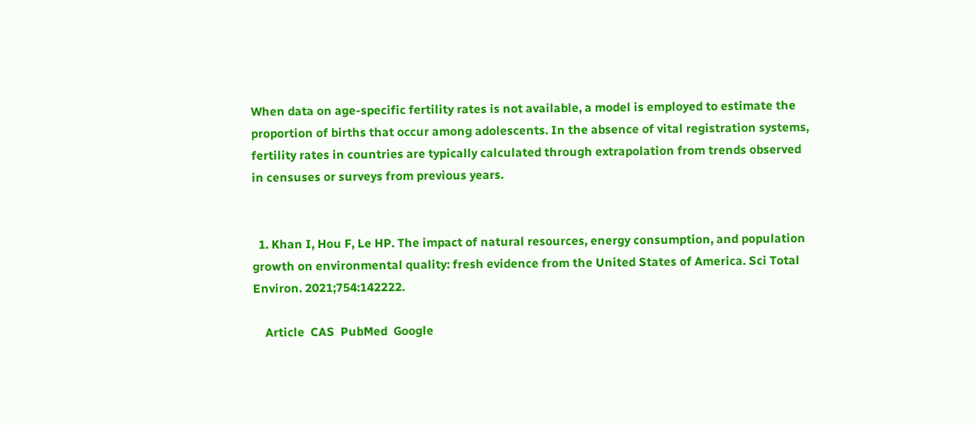When data on age-specific fertility rates is not available, a model is employed to estimate the proportion of births that occur among adolescents. In the absence of vital registration systems, fertility rates in countries are typically calculated through extrapolation from trends observed in censuses or surveys from previous years.


  1. Khan I, Hou F, Le HP. The impact of natural resources, energy consumption, and population growth on environmental quality: fresh evidence from the United States of America. Sci Total Environ. 2021;754:142222.

    Article  CAS  PubMed  Google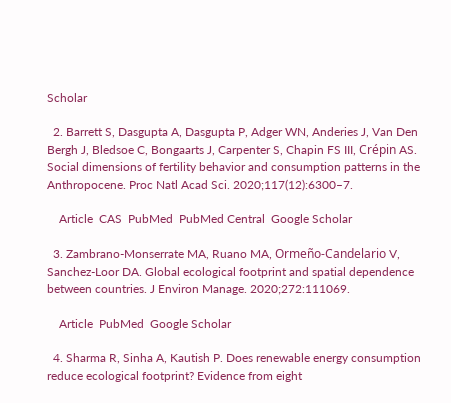Scholar

  2. Barrett S, Dasgupta A, Dasgupta P, Adger WN, Anderies J, Van Den Bergh J, Bledsoe C, Bongaarts J, Carpenter S, Chapin FS III, Crépin AS. Social dimensions of fertility behavior and consumption patterns in the Anthropocene. Proc Natl Acad Sci. 2020;117(12):6300–7.

    Article  CAS  PubMed  PubMed Central  Google Scholar

  3. Zambrano-Monserrate MA, Ruano MA, Ormeño-Candelario V, Sanchez-Loor DA. Global ecological footprint and spatial dependence between countries. J Environ Manage. 2020;272:111069.

    Article  PubMed  Google Scholar

  4. Sharma R, Sinha A, Kautish P. Does renewable energy consumption reduce ecological footprint? Evidence from eight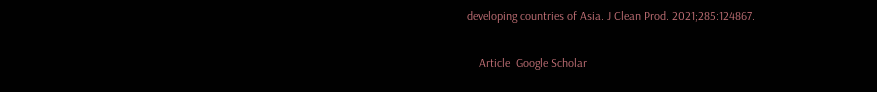developing countries of Asia. J Clean Prod. 2021;285:124867.

    Article  Google Scholar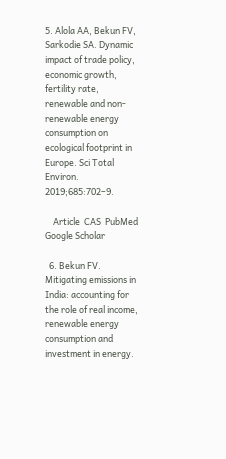5. Alola AA, Bekun FV, Sarkodie SA. Dynamic impact of trade policy, economic growth, fertility rate, renewable and non-renewable energy consumption on ecological footprint in Europe. Sci Total Environ. 2019;685:702–9.

    Article  CAS  PubMed  Google Scholar

  6. Bekun FV. Mitigating emissions in India: accounting for the role of real income, renewable energy consumption and investment in energy.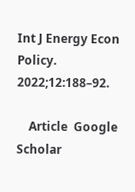Int J Energy Econ Policy. 2022;12:188–92.

    Article  Google Scholar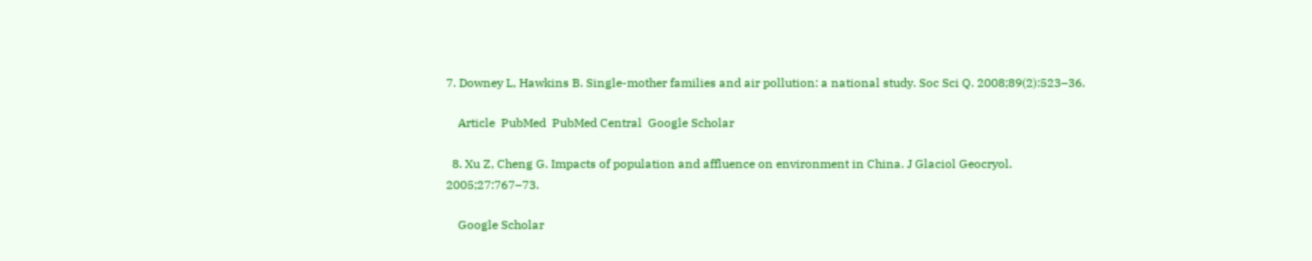7. Downey L, Hawkins B. Single-mother families and air pollution: a national study. Soc Sci Q. 2008;89(2):523–36.

    Article  PubMed  PubMed Central  Google Scholar

  8. Xu Z, Cheng G. Impacts of population and affluence on environment in China. J Glaciol Geocryol. 2005;27:767–73.

    Google Scholar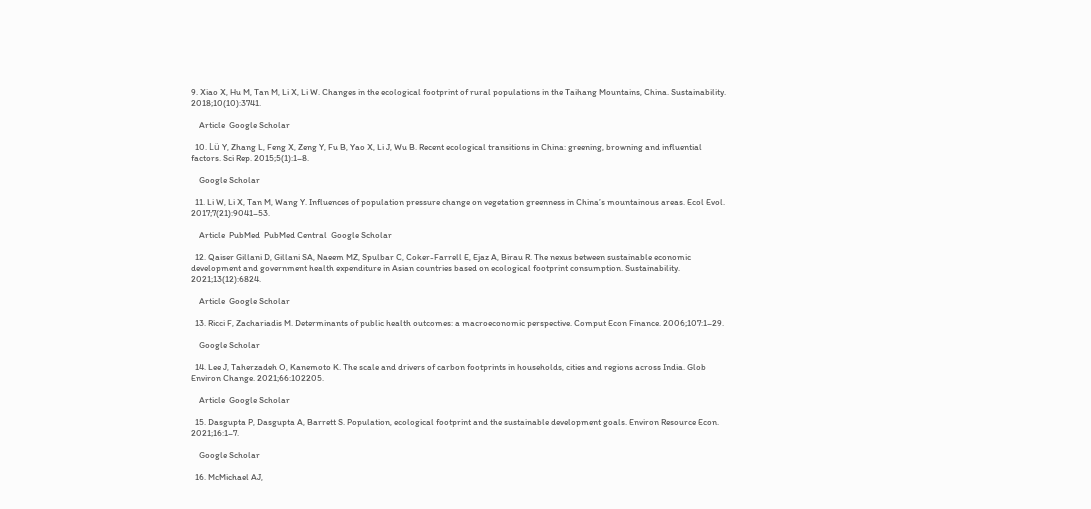9. Xiao X, Hu M, Tan M, Li X, Li W. Changes in the ecological footprint of rural populations in the Taihang Mountains, China. Sustainability. 2018;10(10):3741.

    Article  Google Scholar

  10. Lü Y, Zhang L, Feng X, Zeng Y, Fu B, Yao X, Li J, Wu B. Recent ecological transitions in China: greening, browning and influential factors. Sci Rep. 2015;5(1):1–8.

    Google Scholar

  11. Li W, Li X, Tan M, Wang Y. Influences of population pressure change on vegetation greenness in China’s mountainous areas. Ecol Evol. 2017;7(21):9041–53.

    Article  PubMed  PubMed Central  Google Scholar

  12. Qaiser Gillani D, Gillani SA, Naeem MZ, Spulbar C, Coker-Farrell E, Ejaz A, Birau R. The nexus between sustainable economic development and government health expenditure in Asian countries based on ecological footprint consumption. Sustainability. 2021;13(12):6824.

    Article  Google Scholar

  13. Ricci F, Zachariadis M. Determinants of public health outcomes: a macroeconomic perspective. Comput Econ Finance. 2006;107:1–29.

    Google Scholar

  14. Lee J, Taherzadeh O, Kanemoto K. The scale and drivers of carbon footprints in households, cities and regions across India. Glob Environ Change. 2021;66:102205.

    Article  Google Scholar

  15. Dasgupta P, Dasgupta A, Barrett S. Population, ecological footprint and the sustainable development goals. Environ Resource Econ. 2021;16:1–7.

    Google Scholar

  16. McMichael AJ,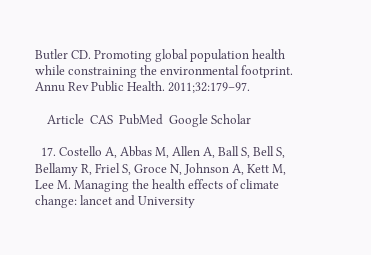Butler CD. Promoting global population health while constraining the environmental footprint. Annu Rev Public Health. 2011;32:179–97.

    Article  CAS  PubMed  Google Scholar

  17. Costello A, Abbas M, Allen A, Ball S, Bell S, Bellamy R, Friel S, Groce N, Johnson A, Kett M, Lee M. Managing the health effects of climate change: lancet and University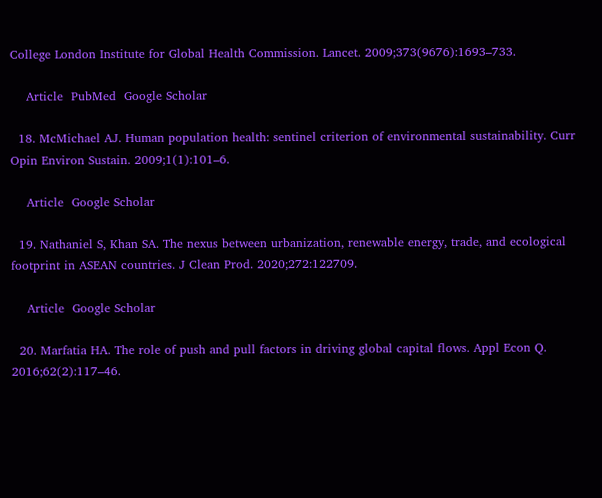College London Institute for Global Health Commission. Lancet. 2009;373(9676):1693–733.

    Article  PubMed  Google Scholar

  18. McMichael AJ. Human population health: sentinel criterion of environmental sustainability. Curr Opin Environ Sustain. 2009;1(1):101–6.

    Article  Google Scholar

  19. Nathaniel S, Khan SA. The nexus between urbanization, renewable energy, trade, and ecological footprint in ASEAN countries. J Clean Prod. 2020;272:122709.

    Article  Google Scholar

  20. Marfatia HA. The role of push and pull factors in driving global capital flows. Appl Econ Q. 2016;62(2):117–46.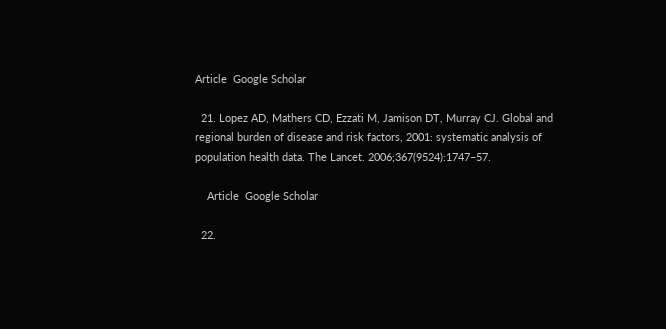Article  Google Scholar

  21. Lopez AD, Mathers CD, Ezzati M, Jamison DT, Murray CJ. Global and regional burden of disease and risk factors, 2001: systematic analysis of population health data. The Lancet. 2006;367(9524):1747–57.

    Article  Google Scholar

  22.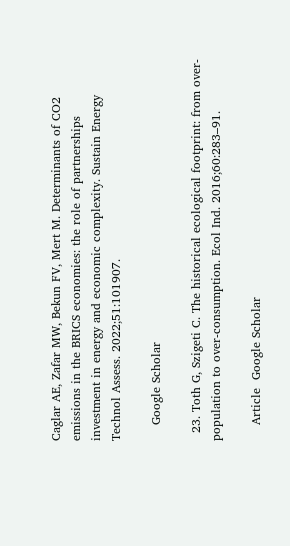Caglar AE, Zafar MW, Bekun FV, Mert M. Determinants of CO2 emissions in the BRICS economies: the role of partnerships investment in energy and economic complexity. Sustain Energy Technol Assess. 2022;51:101907.

    Google Scholar

  23. Toth G, Szigeti C. The historical ecological footprint: from over-population to over-consumption. Ecol Ind. 2016;60:283–91.

    Article  Google Scholar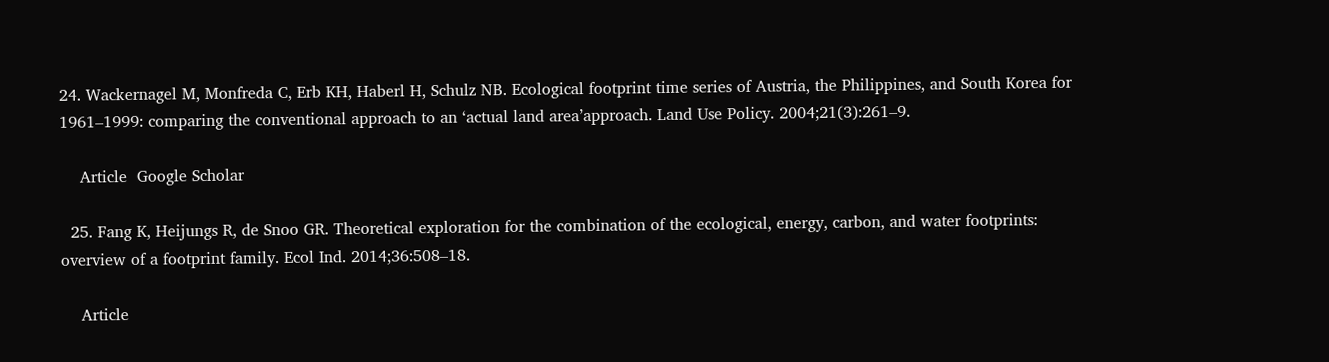24. Wackernagel M, Monfreda C, Erb KH, Haberl H, Schulz NB. Ecological footprint time series of Austria, the Philippines, and South Korea for 1961–1999: comparing the conventional approach to an ‘actual land area’approach. Land Use Policy. 2004;21(3):261–9.

    Article  Google Scholar

  25. Fang K, Heijungs R, de Snoo GR. Theoretical exploration for the combination of the ecological, energy, carbon, and water footprints: overview of a footprint family. Ecol Ind. 2014;36:508–18.

    Article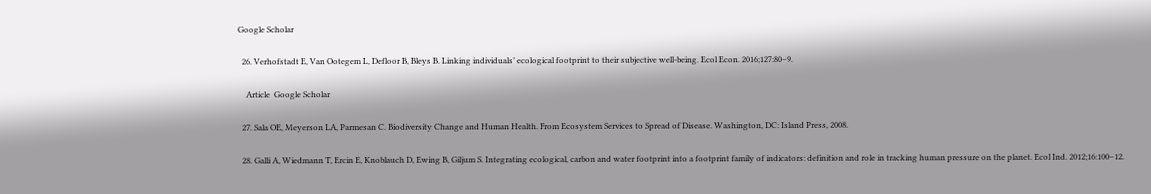Google Scholar

  26. Verhofstadt E, Van Ootegem L, Defloor B, Bleys B. Linking individuals’ ecological footprint to their subjective well-being. Ecol Econ. 2016;127:80–9.

    Article  Google Scholar

  27. Sala OE, Meyerson LA, Parmesan C. Biodiversity Change and Human Health. From Ecosystem Services to Spread of Disease. Washington, DC: Island Press, 2008.

  28. Galli A, Wiedmann T, Ercin E, Knoblauch D, Ewing B, Giljum S. Integrating ecological, carbon and water footprint into a footprint family of indicators: definition and role in tracking human pressure on the planet. Ecol Ind. 2012;16:100–12.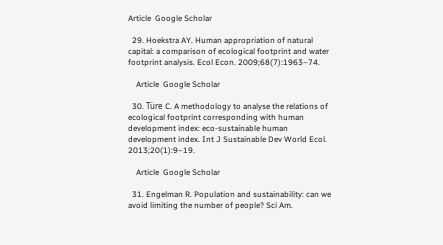Article  Google Scholar

  29. Hoekstra AY. Human appropriation of natural capital: a comparison of ecological footprint and water footprint analysis. Ecol Econ. 2009;68(7):1963–74.

    Article  Google Scholar

  30. Türe C. A methodology to analyse the relations of ecological footprint corresponding with human development index: eco-sustainable human development index. Int J Sustainable Dev World Ecol. 2013;20(1):9–19.

    Article  Google Scholar

  31. Engelman R. Population and sustainability: can we avoid limiting the number of people? Sci Am.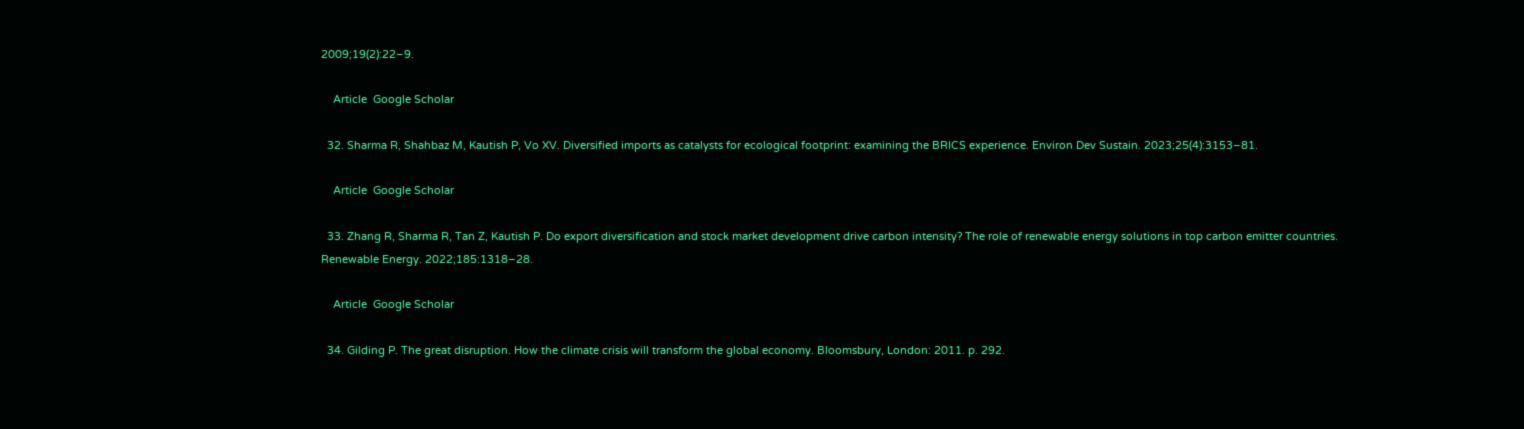2009;19(2):22–9.

    Article  Google Scholar

  32. Sharma R, Shahbaz M, Kautish P, Vo XV. Diversified imports as catalysts for ecological footprint: examining the BRICS experience. Environ Dev Sustain. 2023;25(4):3153–81.

    Article  Google Scholar

  33. Zhang R, Sharma R, Tan Z, Kautish P. Do export diversification and stock market development drive carbon intensity? The role of renewable energy solutions in top carbon emitter countries. Renewable Energy. 2022;185:1318–28.

    Article  Google Scholar

  34. Gilding P. The great disruption. How the climate crisis will transform the global economy. Bloomsbury, London: 2011. p. 292.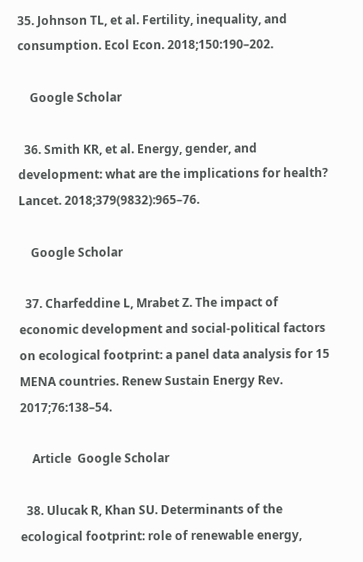35. Johnson TL, et al. Fertility, inequality, and consumption. Ecol Econ. 2018;150:190–202.

    Google Scholar

  36. Smith KR, et al. Energy, gender, and development: what are the implications for health? Lancet. 2018;379(9832):965–76.

    Google Scholar

  37. Charfeddine L, Mrabet Z. The impact of economic development and social-political factors on ecological footprint: a panel data analysis for 15 MENA countries. Renew Sustain Energy Rev. 2017;76:138–54.

    Article  Google Scholar

  38. Ulucak R, Khan SU. Determinants of the ecological footprint: role of renewable energy,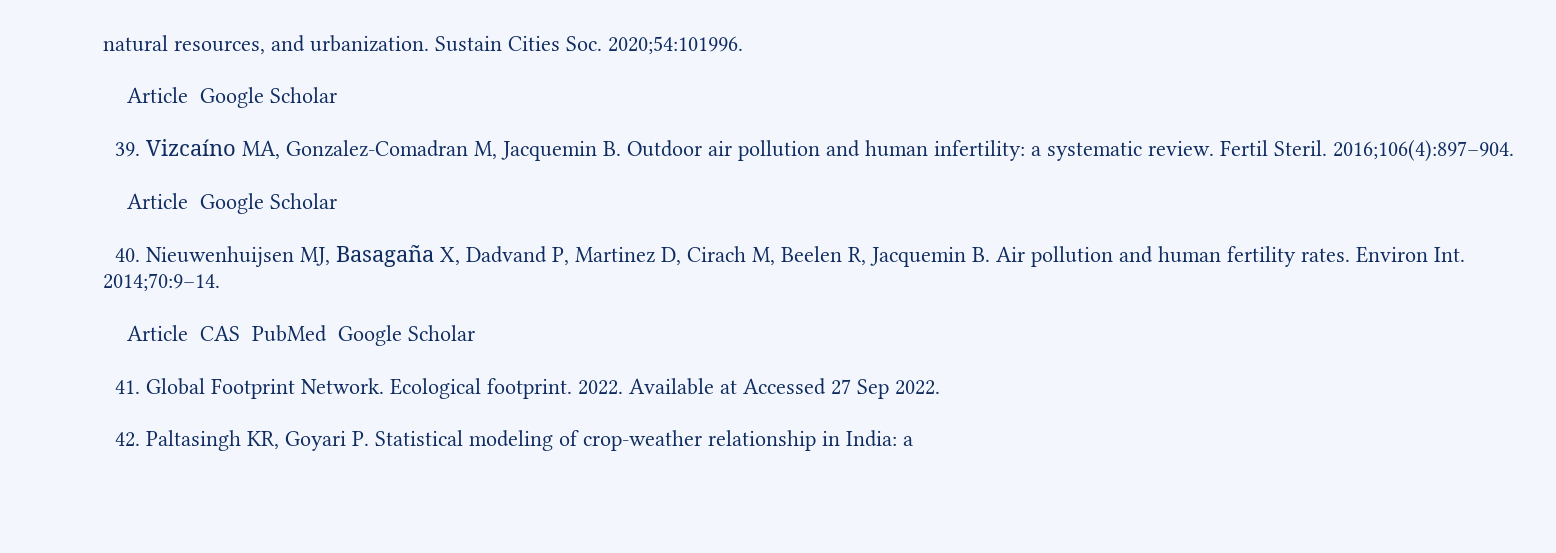natural resources, and urbanization. Sustain Cities Soc. 2020;54:101996.

    Article  Google Scholar

  39. Vizcaíno MA, Gonzalez-Comadran M, Jacquemin B. Outdoor air pollution and human infertility: a systematic review. Fertil Steril. 2016;106(4):897–904.

    Article  Google Scholar

  40. Nieuwenhuijsen MJ, Basagaña X, Dadvand P, Martinez D, Cirach M, Beelen R, Jacquemin B. Air pollution and human fertility rates. Environ Int. 2014;70:9–14.

    Article  CAS  PubMed  Google Scholar

  41. Global Footprint Network. Ecological footprint. 2022. Available at Accessed 27 Sep 2022.

  42. Paltasingh KR, Goyari P. Statistical modeling of crop-weather relationship in India: a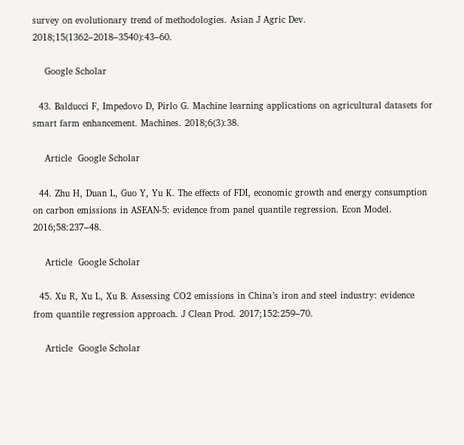survey on evolutionary trend of methodologies. Asian J Agric Dev. 2018;15(1362–2018–3540):43–60.

    Google Scholar

  43. Balducci F, Impedovo D, Pirlo G. Machine learning applications on agricultural datasets for smart farm enhancement. Machines. 2018;6(3):38.

    Article  Google Scholar

  44. Zhu H, Duan L, Guo Y, Yu K. The effects of FDI, economic growth and energy consumption on carbon emissions in ASEAN-5: evidence from panel quantile regression. Econ Model. 2016;58:237–48.

    Article  Google Scholar

  45. Xu R, Xu L, Xu B. Assessing CO2 emissions in China’s iron and steel industry: evidence from quantile regression approach. J Clean Prod. 2017;152:259–70.

    Article  Google Scholar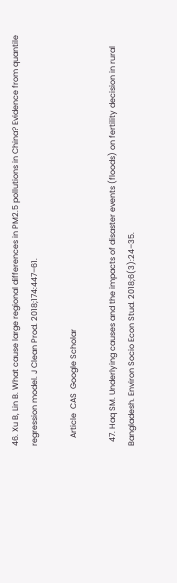46. Xu B, Lin B. What cause large regional differences in PM2.5 pollutions in China? Evidence from quantile regression model. J Clean Prod. 2018;174:447–61.

    Article  CAS  Google Scholar

  47. Haq SM. Underlying causes and the impacts of disaster events (floods) on fertility decision in rural Bangladesh. Environ Socio Econ Stud. 2018;6(3):24–35.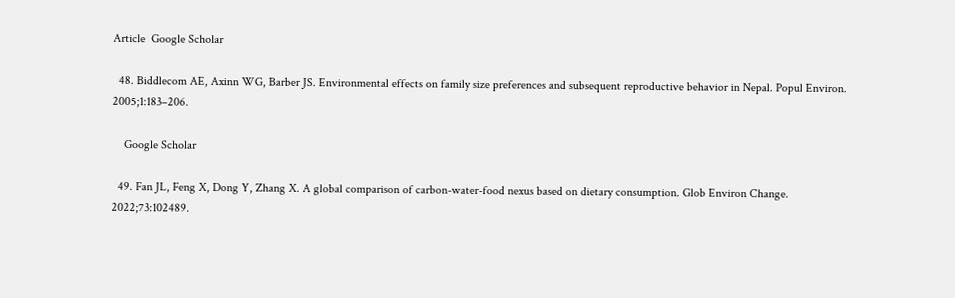Article  Google Scholar

  48. Biddlecom AE, Axinn WG, Barber JS. Environmental effects on family size preferences and subsequent reproductive behavior in Nepal. Popul Environ. 2005;1:183–206.

    Google Scholar

  49. Fan JL, Feng X, Dong Y, Zhang X. A global comparison of carbon-water-food nexus based on dietary consumption. Glob Environ Change. 2022;73:102489.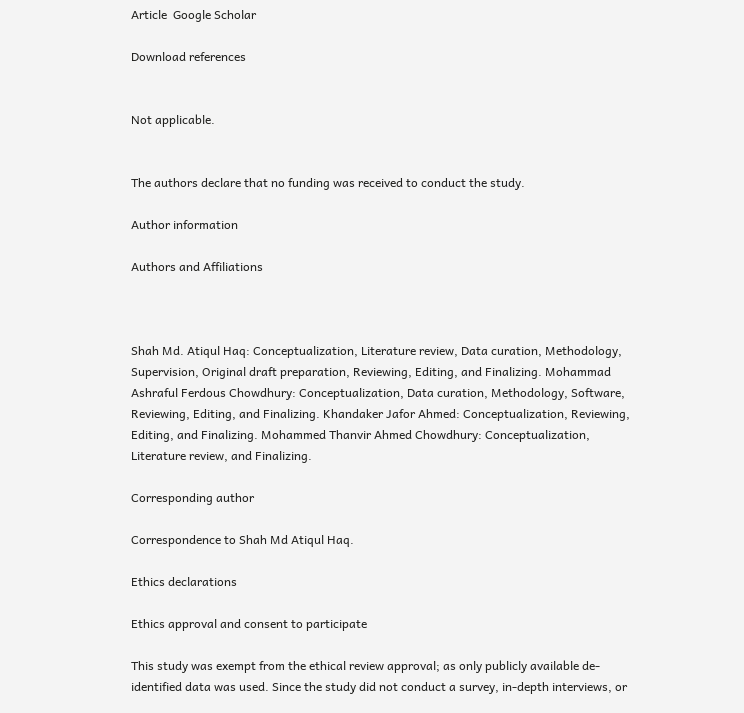Article  Google Scholar

Download references


Not applicable.


The authors declare that no funding was received to conduct the study.

Author information

Authors and Affiliations



Shah Md. Atiqul Haq: Conceptualization, Literature review, Data curation, Methodology, Supervision, Original draft preparation, Reviewing, Editing, and Finalizing. Mohammad Ashraful Ferdous Chowdhury: Conceptualization, Data curation, Methodology, Software, Reviewing, Editing, and Finalizing. Khandaker Jafor Ahmed: Conceptualization, Reviewing, Editing, and Finalizing. Mohammed Thanvir Ahmed Chowdhury: Conceptualization, Literature review, and Finalizing.

Corresponding author

Correspondence to Shah Md Atiqul Haq.

Ethics declarations

Ethics approval and consent to participate

This study was exempt from the ethical review approval; as only publicly available de-identified data was used. Since the study did not conduct a survey, in-depth interviews, or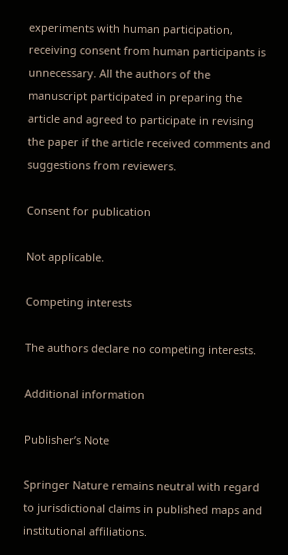experiments with human participation, receiving consent from human participants is unnecessary. All the authors of the manuscript participated in preparing the article and agreed to participate in revising the paper if the article received comments and suggestions from reviewers.

Consent for publication

Not applicable.

Competing interests

The authors declare no competing interests.

Additional information

Publisher’s Note

Springer Nature remains neutral with regard to jurisdictional claims in published maps and institutional affiliations.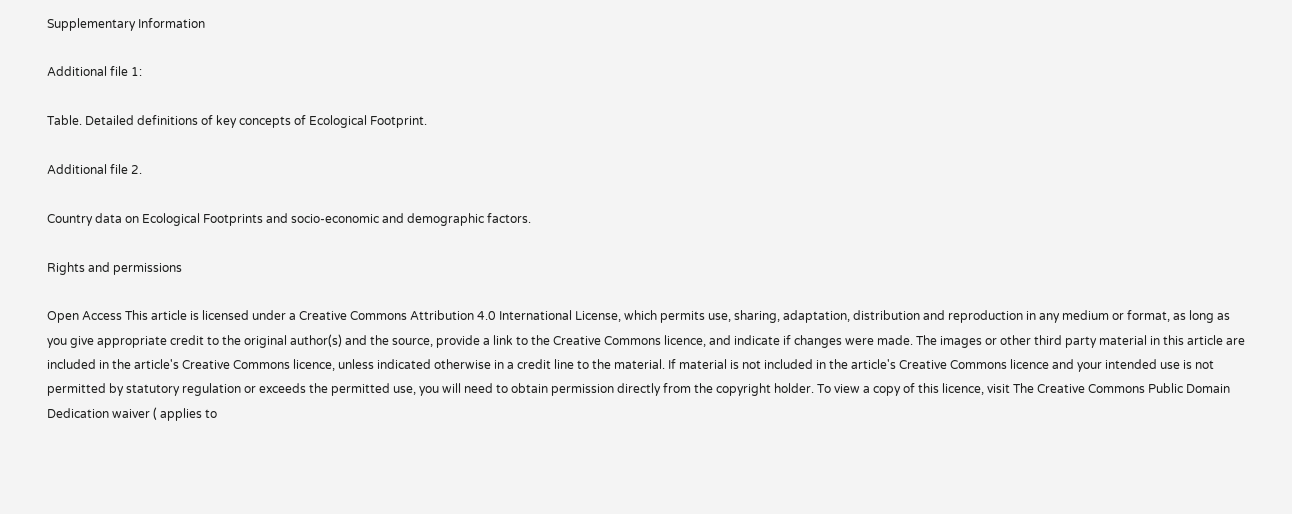Supplementary Information

Additional file 1:

Table. Detailed definitions of key concepts of Ecological Footprint.

Additional file 2.

Country data on Ecological Footprints and socio-economic and demographic factors.

Rights and permissions

Open Access This article is licensed under a Creative Commons Attribution 4.0 International License, which permits use, sharing, adaptation, distribution and reproduction in any medium or format, as long as you give appropriate credit to the original author(s) and the source, provide a link to the Creative Commons licence, and indicate if changes were made. The images or other third party material in this article are included in the article's Creative Commons licence, unless indicated otherwise in a credit line to the material. If material is not included in the article's Creative Commons licence and your intended use is not permitted by statutory regulation or exceeds the permitted use, you will need to obtain permission directly from the copyright holder. To view a copy of this licence, visit The Creative Commons Public Domain Dedication waiver ( applies to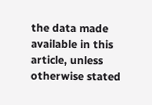the data made available in this article, unless otherwise stated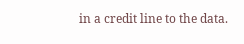in a credit line to the data.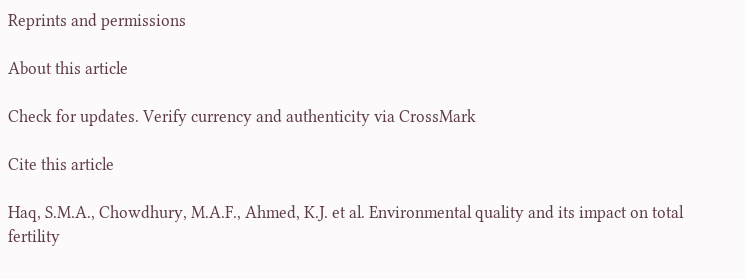Reprints and permissions

About this article

Check for updates. Verify currency and authenticity via CrossMark

Cite this article

Haq, S.M.A., Chowdhury, M.A.F., Ahmed, K.J. et al. Environmental quality and its impact on total fertility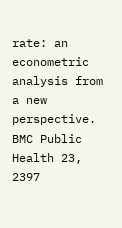rate: an econometric analysis from a new perspective. BMC Public Health 23, 2397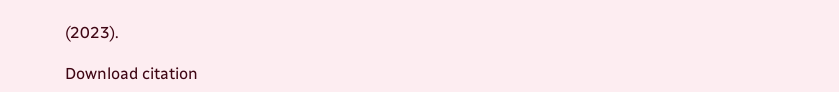(2023).

Download citation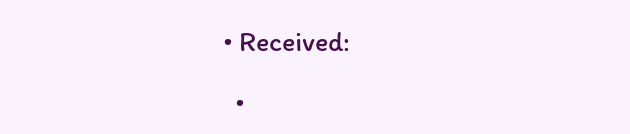• Received:

  •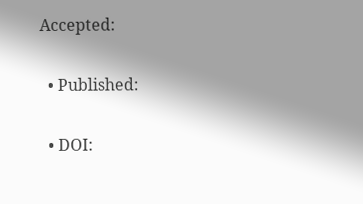Accepted:

  • Published:

  • DOI: